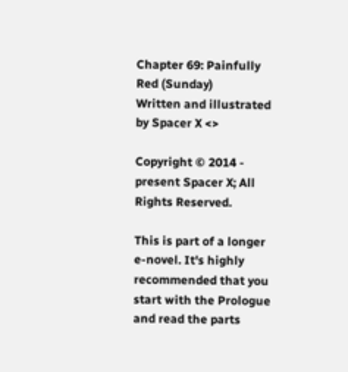Chapter 69: Painfully Red (Sunday)
Written and illustrated by Spacer X <>

Copyright © 2014 - present Spacer X; All Rights Reserved.

This is part of a longer e-novel. It's highly recommended that you start with the Prologue and read the parts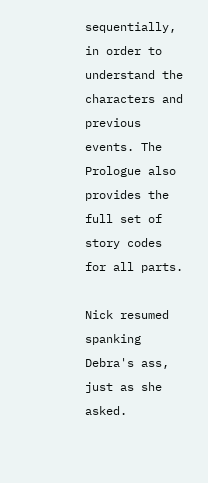sequentially, in order to understand the characters and previous events. The Prologue also provides the full set of story codes for all parts.

Nick resumed spanking Debra's ass, just as she asked.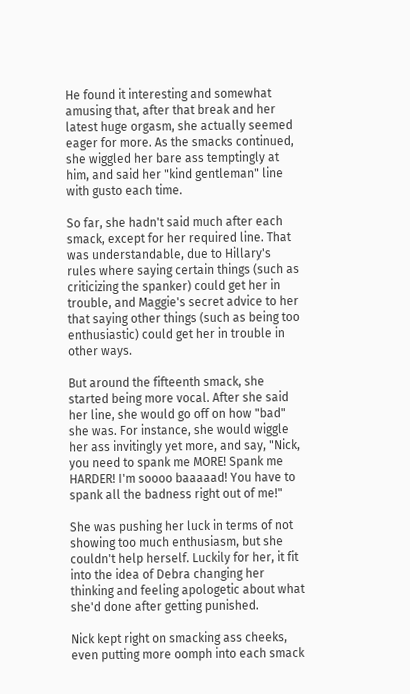He found it interesting and somewhat amusing that, after that break and her latest huge orgasm, she actually seemed eager for more. As the smacks continued, she wiggled her bare ass temptingly at him, and said her "kind gentleman" line with gusto each time.

So far, she hadn't said much after each smack, except for her required line. That was understandable, due to Hillary's rules where saying certain things (such as criticizing the spanker) could get her in trouble, and Maggie's secret advice to her that saying other things (such as being too enthusiastic) could get her in trouble in other ways.

But around the fifteenth smack, she started being more vocal. After she said her line, she would go off on how "bad" she was. For instance, she would wiggle her ass invitingly yet more, and say, "Nick, you need to spank me MORE! Spank me HARDER! I'm soooo baaaaad! You have to spank all the badness right out of me!"

She was pushing her luck in terms of not showing too much enthusiasm, but she couldn't help herself. Luckily for her, it fit into the idea of Debra changing her thinking and feeling apologetic about what she'd done after getting punished.

Nick kept right on smacking ass cheeks, even putting more oomph into each smack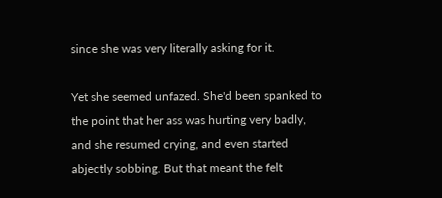since she was very literally asking for it.

Yet she seemed unfazed. She'd been spanked to the point that her ass was hurting very badly, and she resumed crying, and even started abjectly sobbing. But that meant the felt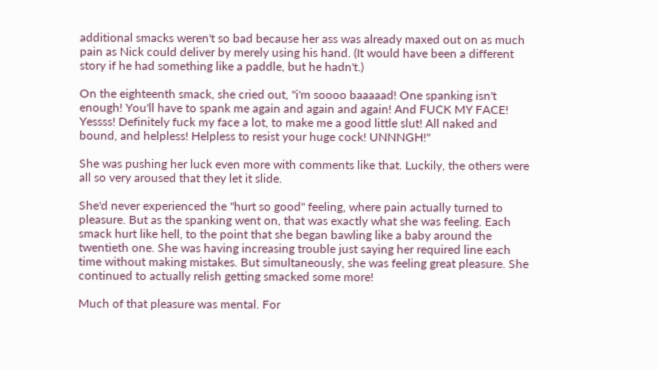additional smacks weren't so bad because her ass was already maxed out on as much pain as Nick could deliver by merely using his hand. (It would have been a different story if he had something like a paddle, but he hadn't.)

On the eighteenth smack, she cried out, "i'm soooo baaaaad! One spanking isn't enough! You'll have to spank me again and again and again! And FUCK MY FACE! Yessss! Definitely fuck my face a lot, to make me a good little slut! All naked and bound, and helpless! Helpless to resist your huge cock! UNNNGH!"

She was pushing her luck even more with comments like that. Luckily, the others were all so very aroused that they let it slide.

She'd never experienced the "hurt so good" feeling, where pain actually turned to pleasure. But as the spanking went on, that was exactly what she was feeling. Each smack hurt like hell, to the point that she began bawling like a baby around the twentieth one. She was having increasing trouble just saying her required line each time without making mistakes. But simultaneously, she was feeling great pleasure. She continued to actually relish getting smacked some more!

Much of that pleasure was mental. For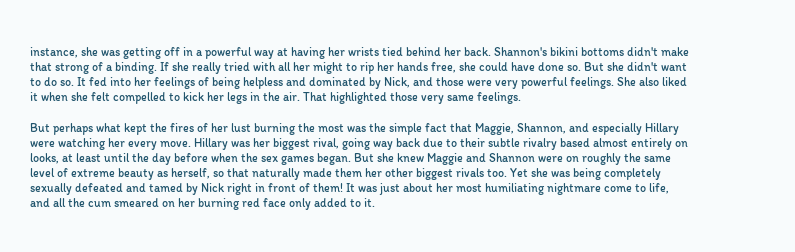instance, she was getting off in a powerful way at having her wrists tied behind her back. Shannon's bikini bottoms didn't make that strong of a binding. If she really tried with all her might to rip her hands free, she could have done so. But she didn't want to do so. It fed into her feelings of being helpless and dominated by Nick, and those were very powerful feelings. She also liked it when she felt compelled to kick her legs in the air. That highlighted those very same feelings.

But perhaps what kept the fires of her lust burning the most was the simple fact that Maggie, Shannon, and especially Hillary were watching her every move. Hillary was her biggest rival, going way back due to their subtle rivalry based almost entirely on looks, at least until the day before when the sex games began. But she knew Maggie and Shannon were on roughly the same level of extreme beauty as herself, so that naturally made them her other biggest rivals too. Yet she was being completely sexually defeated and tamed by Nick right in front of them! It was just about her most humiliating nightmare come to life, and all the cum smeared on her burning red face only added to it.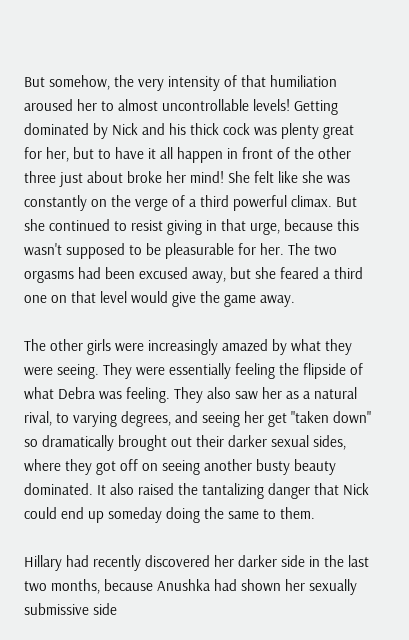But somehow, the very intensity of that humiliation aroused her to almost uncontrollable levels! Getting dominated by Nick and his thick cock was plenty great for her, but to have it all happen in front of the other three just about broke her mind! She felt like she was constantly on the verge of a third powerful climax. But she continued to resist giving in that urge, because this wasn't supposed to be pleasurable for her. The two orgasms had been excused away, but she feared a third one on that level would give the game away.

The other girls were increasingly amazed by what they were seeing. They were essentially feeling the flipside of what Debra was feeling. They also saw her as a natural rival, to varying degrees, and seeing her get "taken down" so dramatically brought out their darker sexual sides, where they got off on seeing another busty beauty dominated. It also raised the tantalizing danger that Nick could end up someday doing the same to them.

Hillary had recently discovered her darker side in the last two months, because Anushka had shown her sexually submissive side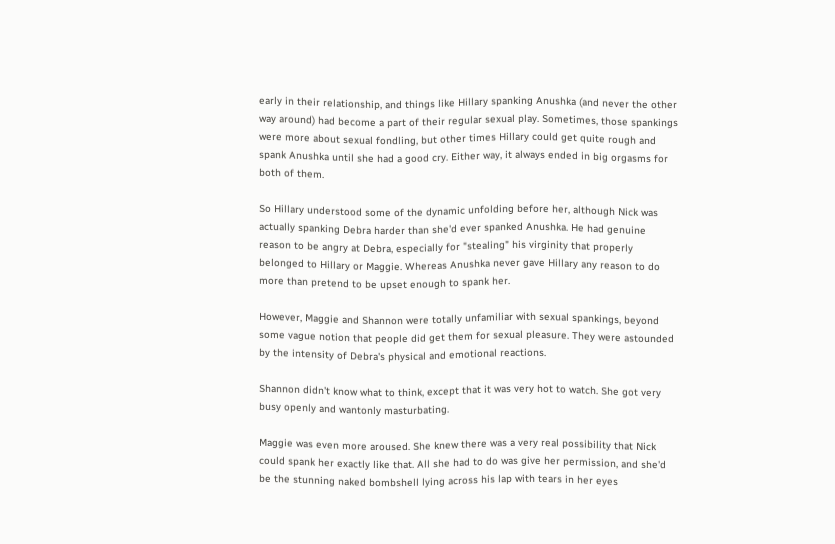early in their relationship, and things like Hillary spanking Anushka (and never the other way around) had become a part of their regular sexual play. Sometimes, those spankings were more about sexual fondling, but other times Hillary could get quite rough and spank Anushka until she had a good cry. Either way, it always ended in big orgasms for both of them.

So Hillary understood some of the dynamic unfolding before her, although Nick was actually spanking Debra harder than she'd ever spanked Anushka. He had genuine reason to be angry at Debra, especially for "stealing" his virginity that properly belonged to Hillary or Maggie. Whereas Anushka never gave Hillary any reason to do more than pretend to be upset enough to spank her.

However, Maggie and Shannon were totally unfamiliar with sexual spankings, beyond some vague notion that people did get them for sexual pleasure. They were astounded by the intensity of Debra's physical and emotional reactions.

Shannon didn't know what to think, except that it was very hot to watch. She got very busy openly and wantonly masturbating.

Maggie was even more aroused. She knew there was a very real possibility that Nick could spank her exactly like that. All she had to do was give her permission, and she'd be the stunning naked bombshell lying across his lap with tears in her eyes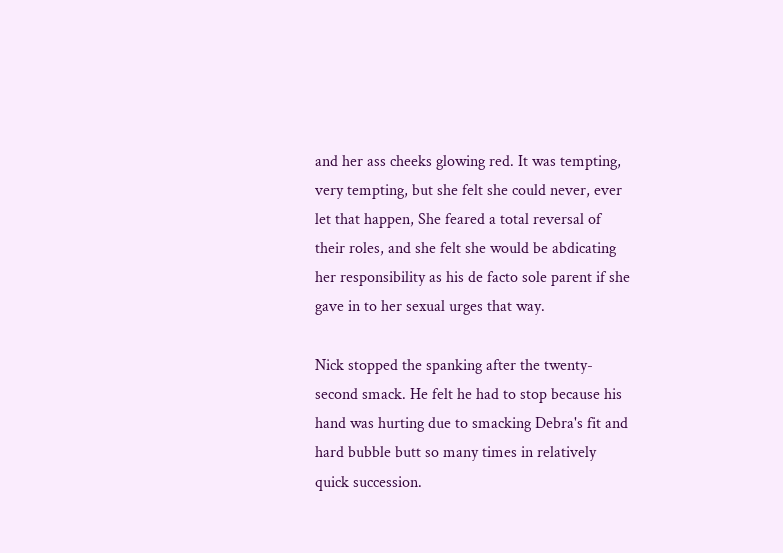and her ass cheeks glowing red. It was tempting, very tempting, but she felt she could never, ever let that happen, She feared a total reversal of their roles, and she felt she would be abdicating her responsibility as his de facto sole parent if she gave in to her sexual urges that way.

Nick stopped the spanking after the twenty-second smack. He felt he had to stop because his hand was hurting due to smacking Debra's fit and hard bubble butt so many times in relatively quick succession.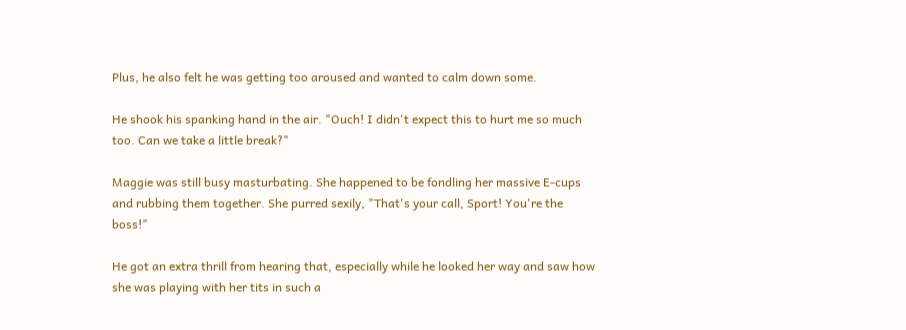Plus, he also felt he was getting too aroused and wanted to calm down some.

He shook his spanking hand in the air. "Ouch! I didn't expect this to hurt me so much too. Can we take a little break?"

Maggie was still busy masturbating. She happened to be fondling her massive E-cups and rubbing them together. She purred sexily, "That's your call, Sport! You're the boss!"

He got an extra thrill from hearing that, especially while he looked her way and saw how she was playing with her tits in such a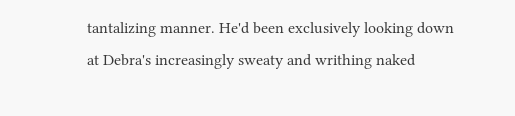tantalizing manner. He'd been exclusively looking down at Debra's increasingly sweaty and writhing naked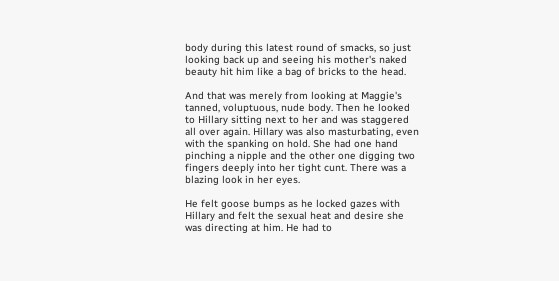body during this latest round of smacks, so just looking back up and seeing his mother's naked beauty hit him like a bag of bricks to the head.

And that was merely from looking at Maggie's tanned, voluptuous, nude body. Then he looked to Hillary sitting next to her and was staggered all over again. Hillary was also masturbating, even with the spanking on hold. She had one hand pinching a nipple and the other one digging two fingers deeply into her tight cunt. There was a blazing look in her eyes.

He felt goose bumps as he locked gazes with Hillary and felt the sexual heat and desire she was directing at him. He had to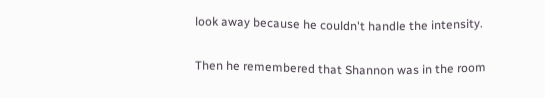look away because he couldn't handle the intensity.

Then he remembered that Shannon was in the room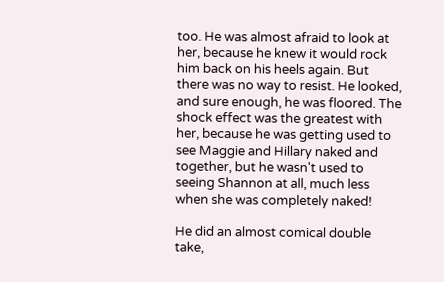too. He was almost afraid to look at her, because he knew it would rock him back on his heels again. But there was no way to resist. He looked, and sure enough, he was floored. The shock effect was the greatest with her, because he was getting used to see Maggie and Hillary naked and together, but he wasn't used to seeing Shannon at all, much less when she was completely naked!

He did an almost comical double take,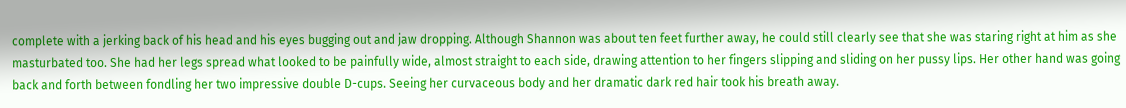complete with a jerking back of his head and his eyes bugging out and jaw dropping. Although Shannon was about ten feet further away, he could still clearly see that she was staring right at him as she masturbated too. She had her legs spread what looked to be painfully wide, almost straight to each side, drawing attention to her fingers slipping and sliding on her pussy lips. Her other hand was going back and forth between fondling her two impressive double D-cups. Seeing her curvaceous body and her dramatic dark red hair took his breath away.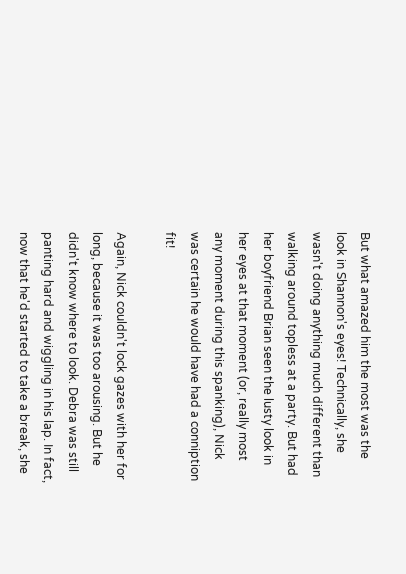But what amazed him the most was the look in Shannon's eyes! Technically, she wasn't doing anything much different than walking around topless at a party. But had her boyfriend Brian seen the lusty look in her eyes at that moment (or, really most any moment during this spanking), Nick was certain he would have had a conniption fit!

Again, Nick couldn't lock gazes with her for long, because it was too arousing. But he didn't know where to look. Debra was still panting hard and wiggling in his lap. In fact, now that he'd started to take a break, she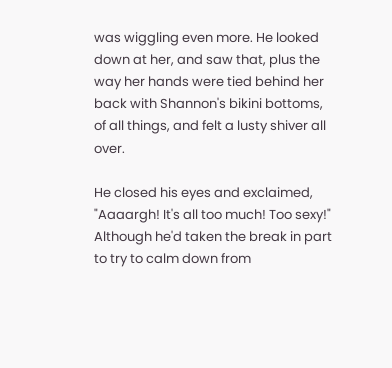was wiggling even more. He looked down at her, and saw that, plus the way her hands were tied behind her back with Shannon's bikini bottoms, of all things, and felt a lusty shiver all over.

He closed his eyes and exclaimed, "Aaaargh! It's all too much! Too sexy!" Although he'd taken the break in part to try to calm down from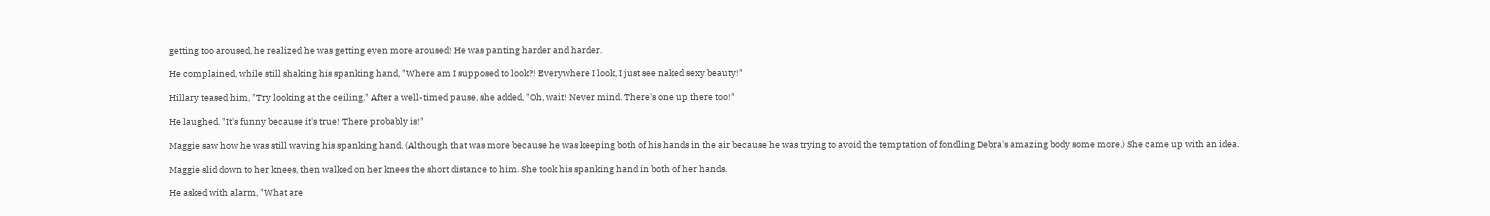getting too aroused, he realized he was getting even more aroused! He was panting harder and harder.

He complained, while still shaking his spanking hand, "Where am I supposed to look?! Everywhere I look, I just see naked sexy beauty!"

Hillary teased him, "Try looking at the ceiling." After a well-timed pause, she added, "Oh, wait! Never mind. There's one up there too!"

He laughed. "It's funny because it's true! There probably is!"

Maggie saw how he was still waving his spanking hand. (Although that was more because he was keeping both of his hands in the air because he was trying to avoid the temptation of fondling Debra's amazing body some more.) She came up with an idea.

Maggie slid down to her knees, then walked on her knees the short distance to him. She took his spanking hand in both of her hands.

He asked with alarm, "What are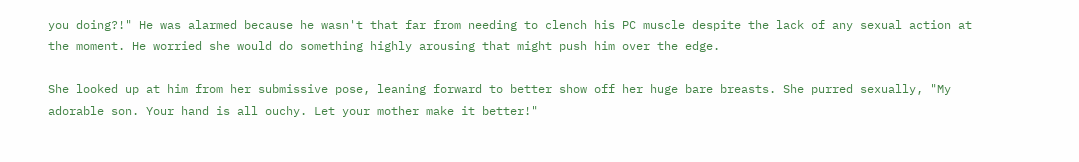you doing?!" He was alarmed because he wasn't that far from needing to clench his PC muscle despite the lack of any sexual action at the moment. He worried she would do something highly arousing that might push him over the edge.

She looked up at him from her submissive pose, leaning forward to better show off her huge bare breasts. She purred sexually, "My adorable son. Your hand is all ouchy. Let your mother make it better!"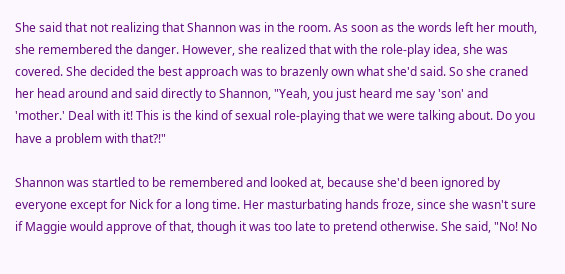She said that not realizing that Shannon was in the room. As soon as the words left her mouth, she remembered the danger. However, she realized that with the role-play idea, she was covered. She decided the best approach was to brazenly own what she'd said. So she craned her head around and said directly to Shannon, "Yeah, you just heard me say 'son' and 'mother.' Deal with it! This is the kind of sexual role-playing that we were talking about. Do you have a problem with that?!"

Shannon was startled to be remembered and looked at, because she'd been ignored by everyone except for Nick for a long time. Her masturbating hands froze, since she wasn't sure if Maggie would approve of that, though it was too late to pretend otherwise. She said, "No! No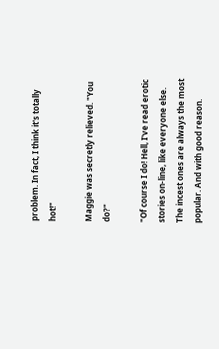problem. In fact, I think it's totally hot!"

Maggie was secretly relieved. "You do?"

"Of course I do! Hell, I've read erotic stories on-line, like everyone else. The incest ones are always the most popular. And with good reason.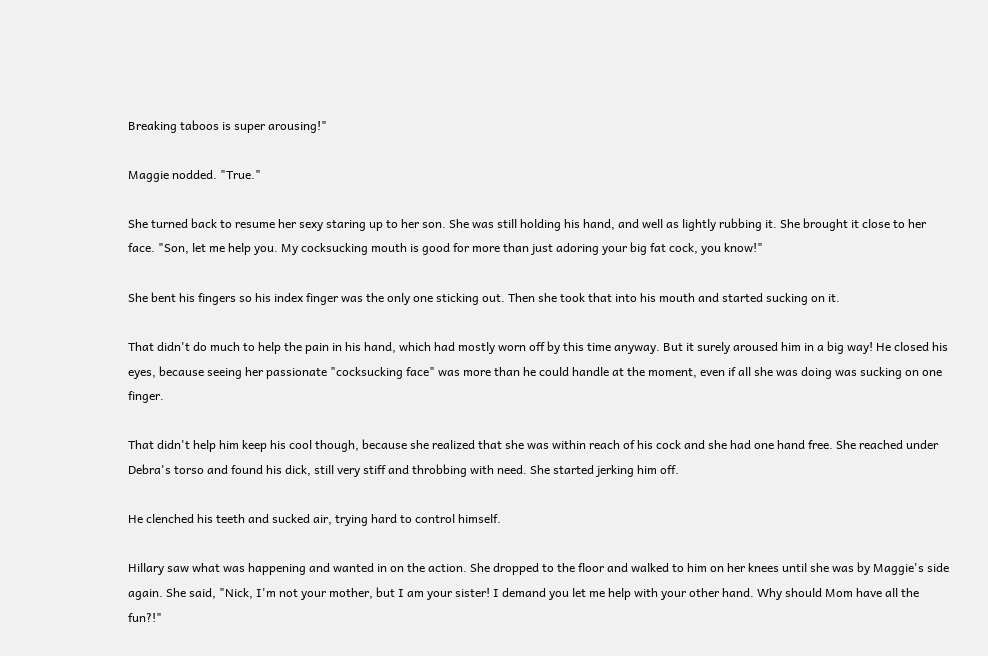Breaking taboos is super arousing!"

Maggie nodded. "True."

She turned back to resume her sexy staring up to her son. She was still holding his hand, and well as lightly rubbing it. She brought it close to her face. "Son, let me help you. My cocksucking mouth is good for more than just adoring your big fat cock, you know!"

She bent his fingers so his index finger was the only one sticking out. Then she took that into his mouth and started sucking on it.

That didn't do much to help the pain in his hand, which had mostly worn off by this time anyway. But it surely aroused him in a big way! He closed his eyes, because seeing her passionate "cocksucking face" was more than he could handle at the moment, even if all she was doing was sucking on one finger.

That didn't help him keep his cool though, because she realized that she was within reach of his cock and she had one hand free. She reached under Debra's torso and found his dick, still very stiff and throbbing with need. She started jerking him off.

He clenched his teeth and sucked air, trying hard to control himself.

Hillary saw what was happening and wanted in on the action. She dropped to the floor and walked to him on her knees until she was by Maggie's side again. She said, "Nick, I'm not your mother, but I am your sister! I demand you let me help with your other hand. Why should Mom have all the fun?!"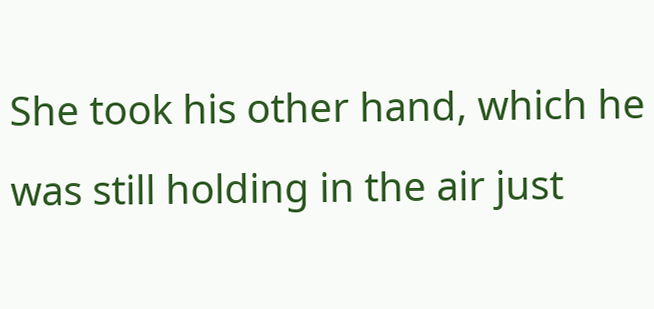She took his other hand, which he was still holding in the air just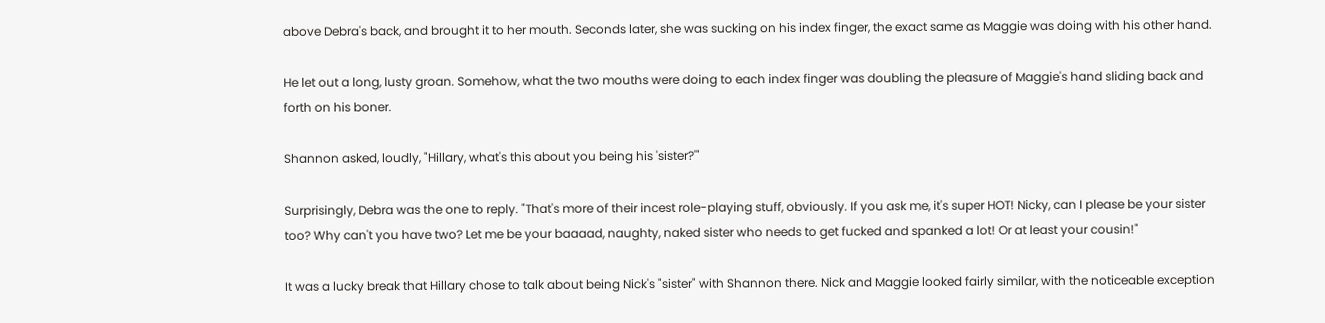above Debra's back, and brought it to her mouth. Seconds later, she was sucking on his index finger, the exact same as Maggie was doing with his other hand.

He let out a long, lusty groan. Somehow, what the two mouths were doing to each index finger was doubling the pleasure of Maggie's hand sliding back and forth on his boner.

Shannon asked, loudly, "Hillary, what's this about you being his 'sister?'"

Surprisingly, Debra was the one to reply. "That's more of their incest role-playing stuff, obviously. If you ask me, it's super HOT! Nicky, can I please be your sister too? Why can't you have two? Let me be your baaaad, naughty, naked sister who needs to get fucked and spanked a lot! Or at least your cousin!"

It was a lucky break that Hillary chose to talk about being Nick's "sister" with Shannon there. Nick and Maggie looked fairly similar, with the noticeable exception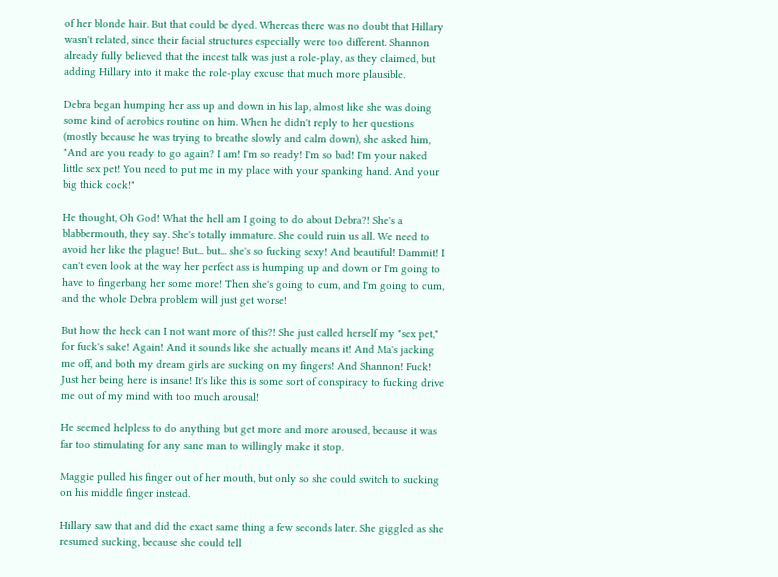of her blonde hair. But that could be dyed. Whereas there was no doubt that Hillary wasn't related, since their facial structures especially were too different. Shannon already fully believed that the incest talk was just a role-play, as they claimed, but adding Hillary into it make the role-play excuse that much more plausible.

Debra began humping her ass up and down in his lap, almost like she was doing some kind of aerobics routine on him. When he didn't reply to her questions (mostly because he was trying to breathe slowly and calm down), she asked him, "And are you ready to go again? I am! I'm so ready! I'm so bad! I'm your naked little sex pet! You need to put me in my place with your spanking hand. And your big thick cock!"

He thought, Oh God! What the hell am I going to do about Debra?! She's a blabbermouth, they say. She's totally immature. She could ruin us all. We need to avoid her like the plague! But... but... she's so fucking sexy! And beautiful! Dammit! I can't even look at the way her perfect ass is humping up and down or I'm going to have to fingerbang her some more! Then she's going to cum, and I'm going to cum, and the whole Debra problem will just get worse!

But how the heck can I not want more of this?! She just called herself my "sex pet," for fuck's sake! Again! And it sounds like she actually means it! And Ma's jacking me off, and both my dream girls are sucking on my fingers! And Shannon! Fuck! Just her being here is insane! It's like this is some sort of conspiracy to fucking drive me out of my mind with too much arousal!

He seemed helpless to do anything but get more and more aroused, because it was far too stimulating for any sane man to willingly make it stop.

Maggie pulled his finger out of her mouth, but only so she could switch to sucking on his middle finger instead.

Hillary saw that and did the exact same thing a few seconds later. She giggled as she resumed sucking, because she could tell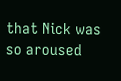that Nick was so aroused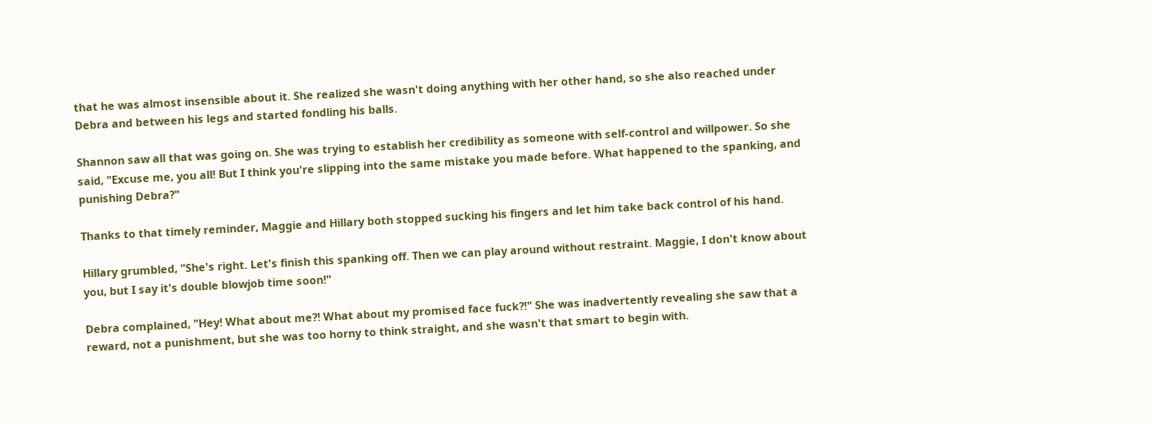that he was almost insensible about it. She realized she wasn't doing anything with her other hand, so she also reached under Debra and between his legs and started fondling his balls.

Shannon saw all that was going on. She was trying to establish her credibility as someone with self-control and willpower. So she said, "Excuse me, you all! But I think you're slipping into the same mistake you made before. What happened to the spanking, and punishing Debra?"

Thanks to that timely reminder, Maggie and Hillary both stopped sucking his fingers and let him take back control of his hand.

Hillary grumbled, "She's right. Let's finish this spanking off. Then we can play around without restraint. Maggie, I don't know about you, but I say it's double blowjob time soon!"

Debra complained, "Hey! What about me?! What about my promised face fuck?!" She was inadvertently revealing she saw that a reward, not a punishment, but she was too horny to think straight, and she wasn't that smart to begin with.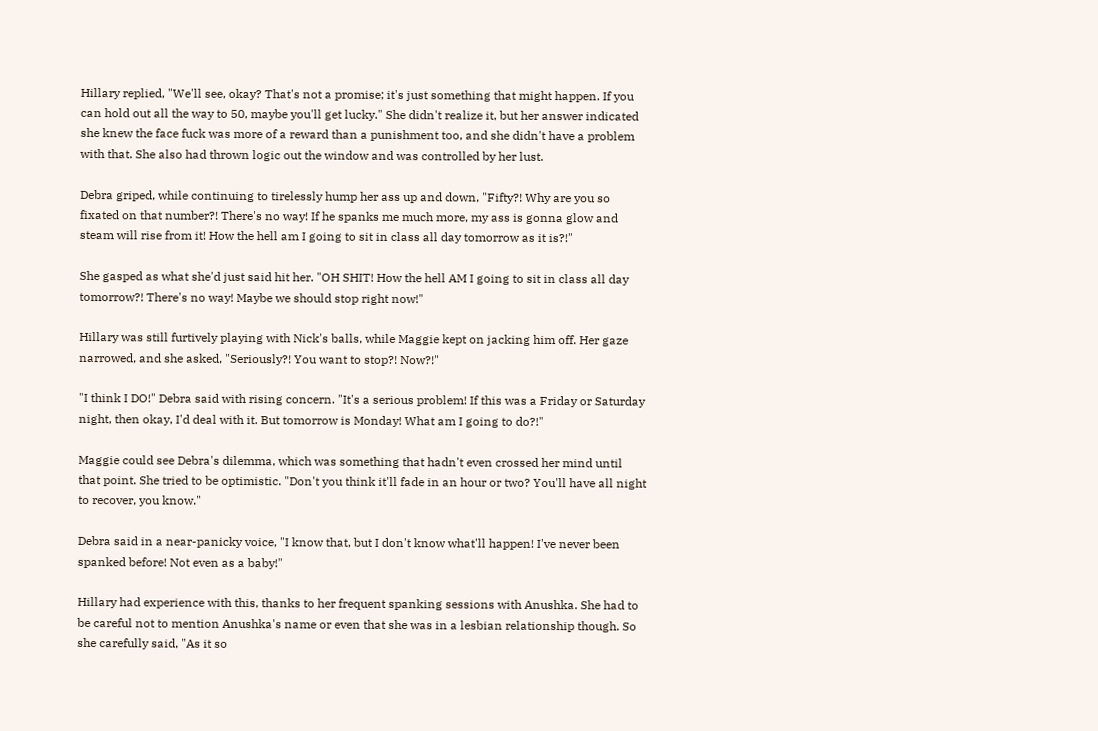Hillary replied, "We'll see, okay? That's not a promise; it's just something that might happen. If you can hold out all the way to 50, maybe you'll get lucky." She didn't realize it, but her answer indicated she knew the face fuck was more of a reward than a punishment too, and she didn't have a problem with that. She also had thrown logic out the window and was controlled by her lust.

Debra griped, while continuing to tirelessly hump her ass up and down, "Fifty?! Why are you so fixated on that number?! There's no way! If he spanks me much more, my ass is gonna glow and steam will rise from it! How the hell am I going to sit in class all day tomorrow as it is?!"

She gasped as what she'd just said hit her. "OH SHIT! How the hell AM I going to sit in class all day tomorrow?! There's no way! Maybe we should stop right now!"

Hillary was still furtively playing with Nick's balls, while Maggie kept on jacking him off. Her gaze narrowed, and she asked, "Seriously?! You want to stop?! Now?!"

"I think I DO!" Debra said with rising concern. "It's a serious problem! If this was a Friday or Saturday night, then okay, I'd deal with it. But tomorrow is Monday! What am I going to do?!"

Maggie could see Debra's dilemma, which was something that hadn't even crossed her mind until that point. She tried to be optimistic. "Don't you think it'll fade in an hour or two? You'll have all night to recover, you know."

Debra said in a near-panicky voice, "I know that, but I don't know what'll happen! I've never been spanked before! Not even as a baby!"

Hillary had experience with this, thanks to her frequent spanking sessions with Anushka. She had to be careful not to mention Anushka's name or even that she was in a lesbian relationship though. So she carefully said, "As it so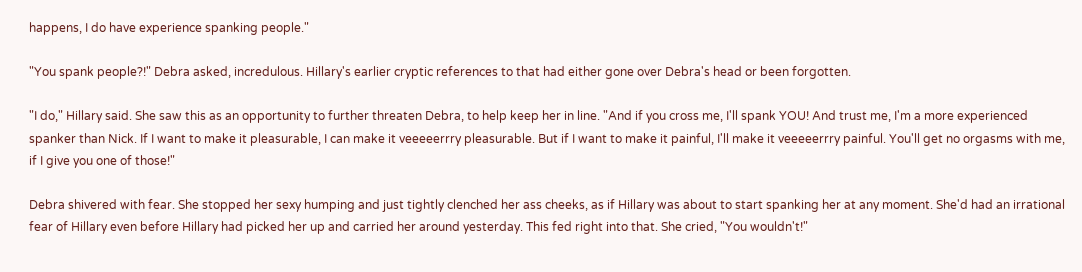happens, I do have experience spanking people."

"You spank people?!" Debra asked, incredulous. Hillary's earlier cryptic references to that had either gone over Debra's head or been forgotten.

"I do," Hillary said. She saw this as an opportunity to further threaten Debra, to help keep her in line. "And if you cross me, I'll spank YOU! And trust me, I'm a more experienced spanker than Nick. If I want to make it pleasurable, I can make it veeeeerrry pleasurable. But if I want to make it painful, I'll make it veeeeerrry painful. You'll get no orgasms with me, if I give you one of those!"

Debra shivered with fear. She stopped her sexy humping and just tightly clenched her ass cheeks, as if Hillary was about to start spanking her at any moment. She'd had an irrational fear of Hillary even before Hillary had picked her up and carried her around yesterday. This fed right into that. She cried, "You wouldn't!"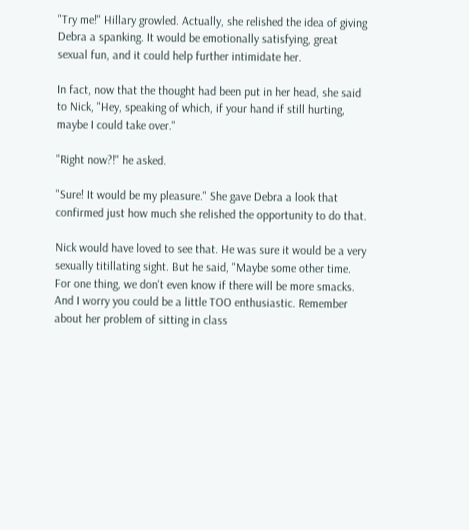"Try me!" Hillary growled. Actually, she relished the idea of giving Debra a spanking. It would be emotionally satisfying, great sexual fun, and it could help further intimidate her.

In fact, now that the thought had been put in her head, she said to Nick, "Hey, speaking of which, if your hand if still hurting, maybe I could take over."

"Right now?!" he asked.

"Sure! It would be my pleasure." She gave Debra a look that confirmed just how much she relished the opportunity to do that.

Nick would have loved to see that. He was sure it would be a very sexually titillating sight. But he said, "Maybe some other time. For one thing, we don't even know if there will be more smacks. And I worry you could be a little TOO enthusiastic. Remember about her problem of sitting in class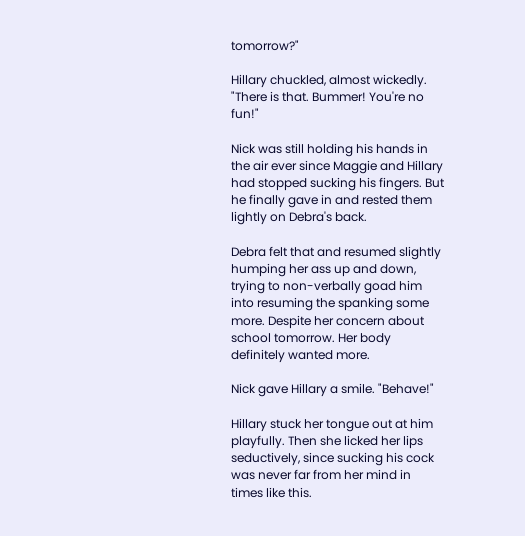tomorrow?"

Hillary chuckled, almost wickedly. "There is that. Bummer! You're no fun!"

Nick was still holding his hands in the air ever since Maggie and Hillary had stopped sucking his fingers. But he finally gave in and rested them lightly on Debra's back.

Debra felt that and resumed slightly humping her ass up and down, trying to non-verbally goad him into resuming the spanking some more. Despite her concern about school tomorrow. Her body definitely wanted more.

Nick gave Hillary a smile. "Behave!"

Hillary stuck her tongue out at him playfully. Then she licked her lips seductively, since sucking his cock was never far from her mind in times like this.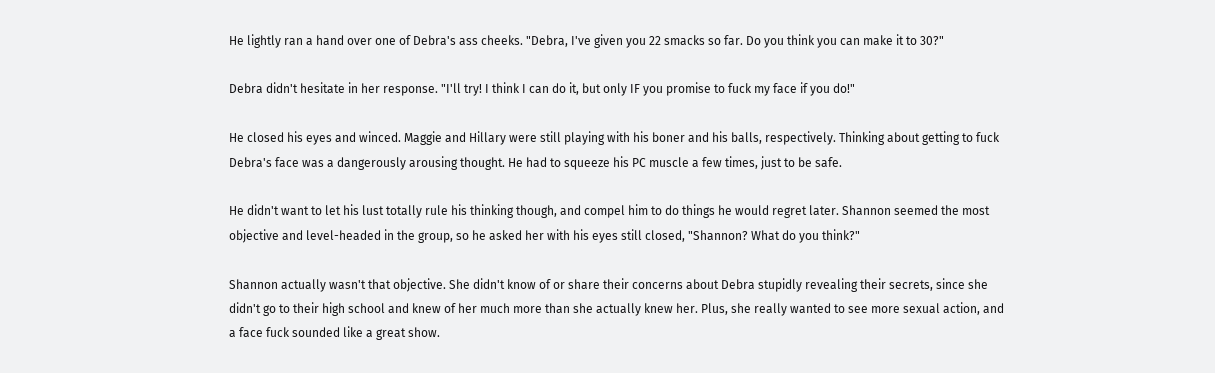He lightly ran a hand over one of Debra's ass cheeks. "Debra, I've given you 22 smacks so far. Do you think you can make it to 30?"

Debra didn't hesitate in her response. "I'll try! I think I can do it, but only IF you promise to fuck my face if you do!"

He closed his eyes and winced. Maggie and Hillary were still playing with his boner and his balls, respectively. Thinking about getting to fuck Debra's face was a dangerously arousing thought. He had to squeeze his PC muscle a few times, just to be safe.

He didn't want to let his lust totally rule his thinking though, and compel him to do things he would regret later. Shannon seemed the most objective and level-headed in the group, so he asked her with his eyes still closed, "Shannon? What do you think?"

Shannon actually wasn't that objective. She didn't know of or share their concerns about Debra stupidly revealing their secrets, since she didn't go to their high school and knew of her much more than she actually knew her. Plus, she really wanted to see more sexual action, and a face fuck sounded like a great show.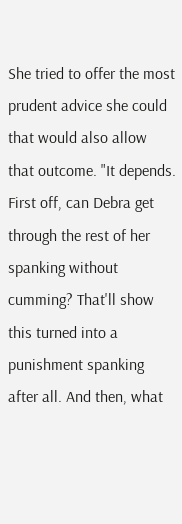She tried to offer the most prudent advice she could that would also allow that outcome. "It depends. First off, can Debra get through the rest of her spanking without cumming? That'll show this turned into a punishment spanking after all. And then, what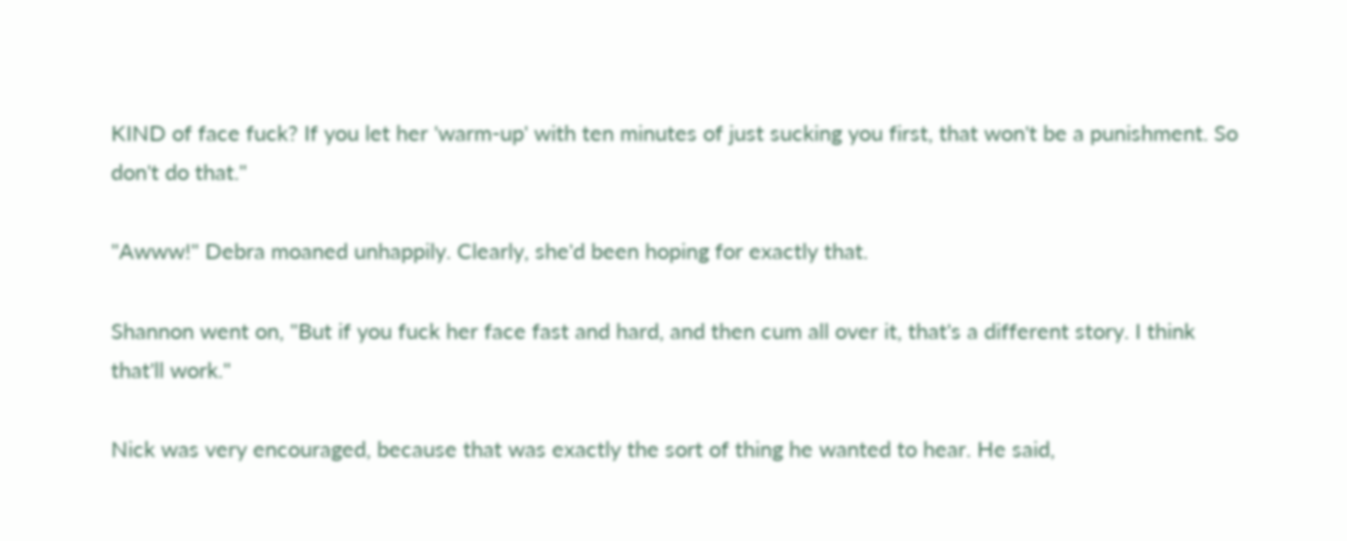KIND of face fuck? If you let her 'warm-up' with ten minutes of just sucking you first, that won't be a punishment. So don't do that."

"Awww!" Debra moaned unhappily. Clearly, she'd been hoping for exactly that.

Shannon went on, "But if you fuck her face fast and hard, and then cum all over it, that's a different story. I think that'll work."

Nick was very encouraged, because that was exactly the sort of thing he wanted to hear. He said,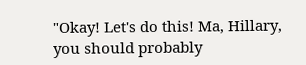"Okay! Let's do this! Ma, Hillary, you should probably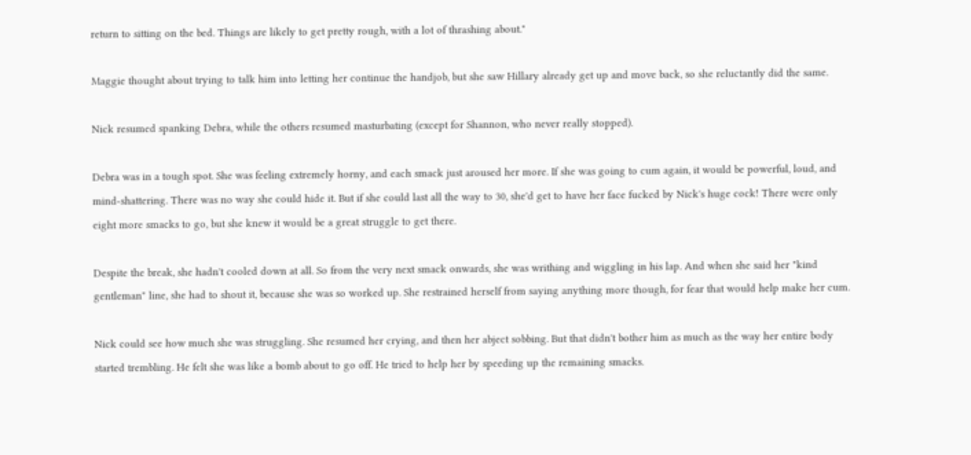return to sitting on the bed. Things are likely to get pretty rough, with a lot of thrashing about."

Maggie thought about trying to talk him into letting her continue the handjob, but she saw Hillary already get up and move back, so she reluctantly did the same.

Nick resumed spanking Debra, while the others resumed masturbating (except for Shannon, who never really stopped).

Debra was in a tough spot. She was feeling extremely horny, and each smack just aroused her more. If she was going to cum again, it would be powerful, loud, and mind-shattering. There was no way she could hide it. But if she could last all the way to 30, she'd get to have her face fucked by Nick's huge cock! There were only eight more smacks to go, but she knew it would be a great struggle to get there.

Despite the break, she hadn't cooled down at all. So from the very next smack onwards, she was writhing and wiggling in his lap. And when she said her "kind gentleman" line, she had to shout it, because she was so worked up. She restrained herself from saying anything more though, for fear that would help make her cum.

Nick could see how much she was struggling. She resumed her crying, and then her abject sobbing. But that didn't bother him as much as the way her entire body started trembling. He felt she was like a bomb about to go off. He tried to help her by speeding up the remaining smacks.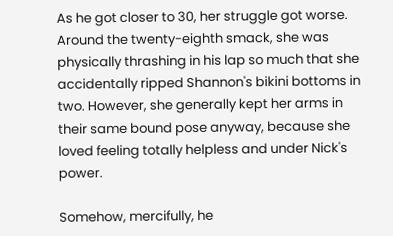As he got closer to 30, her struggle got worse. Around the twenty-eighth smack, she was physically thrashing in his lap so much that she accidentally ripped Shannon's bikini bottoms in two. However, she generally kept her arms in their same bound pose anyway, because she loved feeling totally helpless and under Nick's power.

Somehow, mercifully, he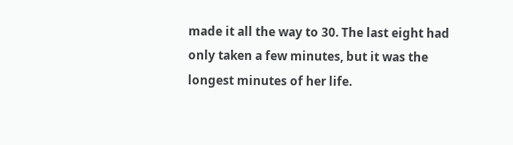made it all the way to 30. The last eight had only taken a few minutes, but it was the longest minutes of her life.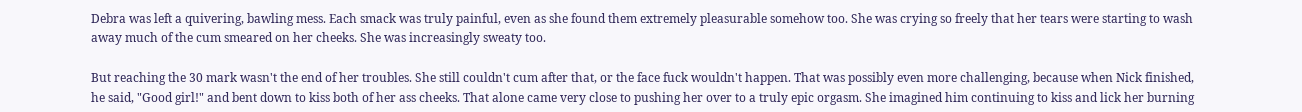Debra was left a quivering, bawling mess. Each smack was truly painful, even as she found them extremely pleasurable somehow too. She was crying so freely that her tears were starting to wash away much of the cum smeared on her cheeks. She was increasingly sweaty too.

But reaching the 30 mark wasn't the end of her troubles. She still couldn't cum after that, or the face fuck wouldn't happen. That was possibly even more challenging, because when Nick finished, he said, "Good girl!" and bent down to kiss both of her ass cheeks. That alone came very close to pushing her over to a truly epic orgasm. She imagined him continuing to kiss and lick her burning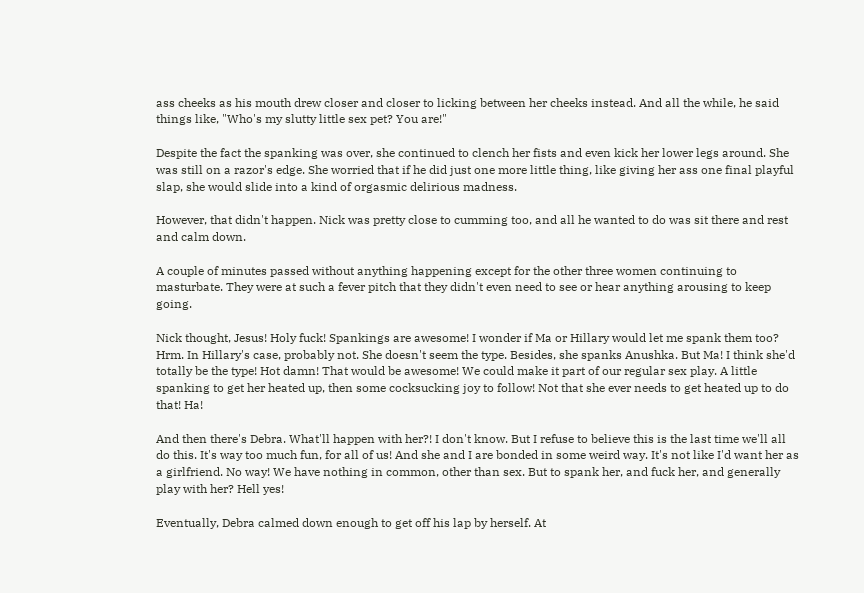ass cheeks as his mouth drew closer and closer to licking between her cheeks instead. And all the while, he said things like, "Who's my slutty little sex pet? You are!"

Despite the fact the spanking was over, she continued to clench her fists and even kick her lower legs around. She was still on a razor's edge. She worried that if he did just one more little thing, like giving her ass one final playful slap, she would slide into a kind of orgasmic delirious madness.

However, that didn't happen. Nick was pretty close to cumming too, and all he wanted to do was sit there and rest and calm down.

A couple of minutes passed without anything happening except for the other three women continuing to masturbate. They were at such a fever pitch that they didn't even need to see or hear anything arousing to keep going.

Nick thought, Jesus! Holy fuck! Spankings are awesome! I wonder if Ma or Hillary would let me spank them too? Hrm. In Hillary's case, probably not. She doesn't seem the type. Besides, she spanks Anushka. But Ma! I think she'd totally be the type! Hot damn! That would be awesome! We could make it part of our regular sex play. A little spanking to get her heated up, then some cocksucking joy to follow! Not that she ever needs to get heated up to do that! Ha!

And then there's Debra. What'll happen with her?! I don't know. But I refuse to believe this is the last time we'll all do this. It's way too much fun, for all of us! And she and I are bonded in some weird way. It's not like I'd want her as a girlfriend. No way! We have nothing in common, other than sex. But to spank her, and fuck her, and generally play with her? Hell yes!

Eventually, Debra calmed down enough to get off his lap by herself. At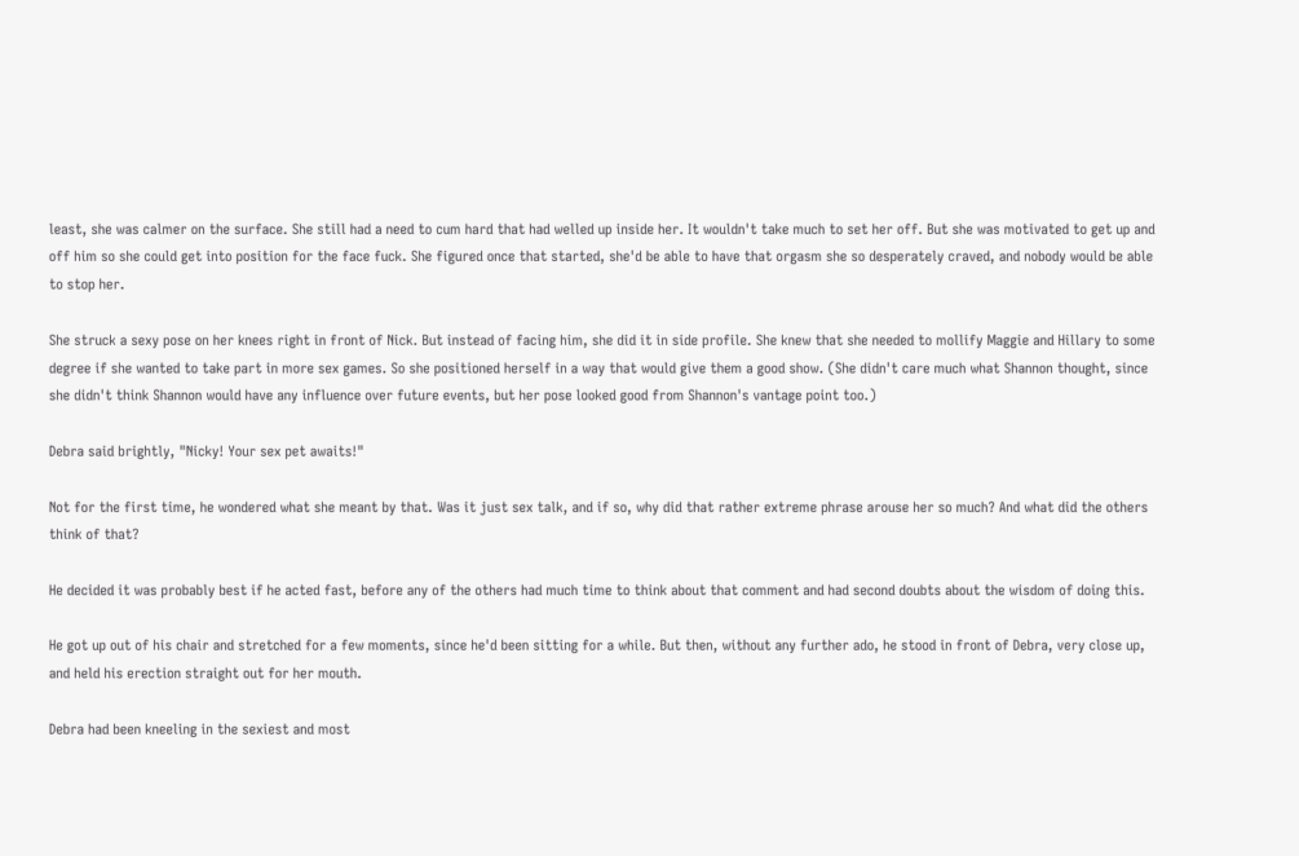least, she was calmer on the surface. She still had a need to cum hard that had welled up inside her. It wouldn't take much to set her off. But she was motivated to get up and off him so she could get into position for the face fuck. She figured once that started, she'd be able to have that orgasm she so desperately craved, and nobody would be able to stop her.

She struck a sexy pose on her knees right in front of Nick. But instead of facing him, she did it in side profile. She knew that she needed to mollify Maggie and Hillary to some degree if she wanted to take part in more sex games. So she positioned herself in a way that would give them a good show. (She didn't care much what Shannon thought, since she didn't think Shannon would have any influence over future events, but her pose looked good from Shannon's vantage point too.)

Debra said brightly, "Nicky! Your sex pet awaits!"

Not for the first time, he wondered what she meant by that. Was it just sex talk, and if so, why did that rather extreme phrase arouse her so much? And what did the others think of that?

He decided it was probably best if he acted fast, before any of the others had much time to think about that comment and had second doubts about the wisdom of doing this.

He got up out of his chair and stretched for a few moments, since he'd been sitting for a while. But then, without any further ado, he stood in front of Debra, very close up, and held his erection straight out for her mouth.

Debra had been kneeling in the sexiest and most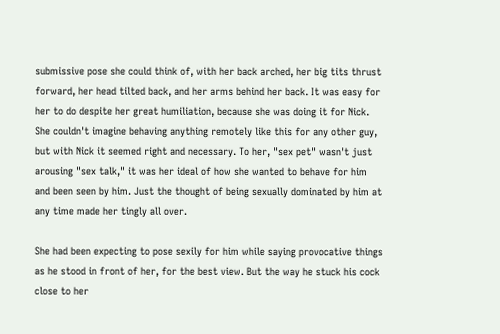submissive pose she could think of, with her back arched, her big tits thrust forward, her head tilted back, and her arms behind her back. It was easy for her to do despite her great humiliation, because she was doing it for Nick. She couldn't imagine behaving anything remotely like this for any other guy, but with Nick it seemed right and necessary. To her, "sex pet" wasn't just arousing "sex talk," it was her ideal of how she wanted to behave for him and been seen by him. Just the thought of being sexually dominated by him at any time made her tingly all over.

She had been expecting to pose sexily for him while saying provocative things as he stood in front of her, for the best view. But the way he stuck his cock close to her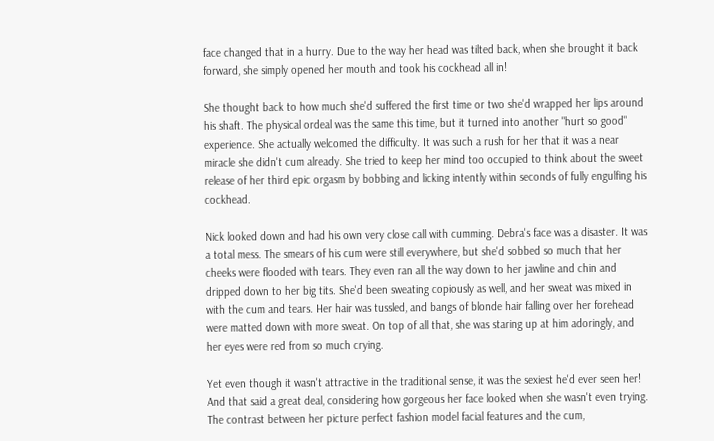face changed that in a hurry. Due to the way her head was tilted back, when she brought it back forward, she simply opened her mouth and took his cockhead all in!

She thought back to how much she'd suffered the first time or two she'd wrapped her lips around his shaft. The physical ordeal was the same this time, but it turned into another "hurt so good" experience. She actually welcomed the difficulty. It was such a rush for her that it was a near miracle she didn't cum already. She tried to keep her mind too occupied to think about the sweet release of her third epic orgasm by bobbing and licking intently within seconds of fully engulfing his cockhead.

Nick looked down and had his own very close call with cumming. Debra's face was a disaster. It was a total mess. The smears of his cum were still everywhere, but she'd sobbed so much that her cheeks were flooded with tears. They even ran all the way down to her jawline and chin and dripped down to her big tits. She'd been sweating copiously as well, and her sweat was mixed in with the cum and tears. Her hair was tussled, and bangs of blonde hair falling over her forehead were matted down with more sweat. On top of all that, she was staring up at him adoringly, and her eyes were red from so much crying.

Yet even though it wasn't attractive in the traditional sense, it was the sexiest he'd ever seen her! And that said a great deal, considering how gorgeous her face looked when she wasn't even trying. The contrast between her picture perfect fashion model facial features and the cum,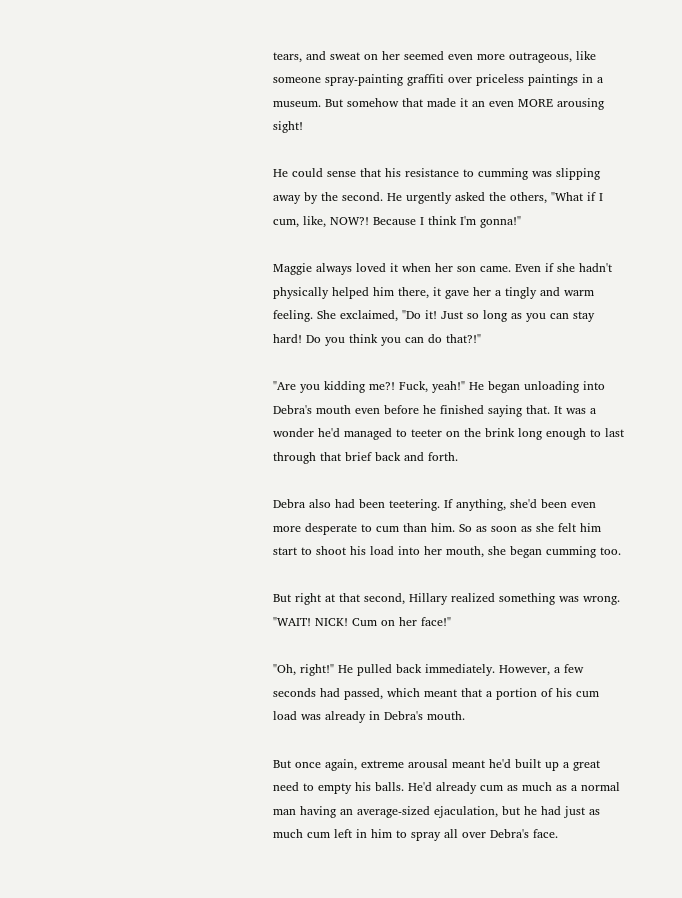tears, and sweat on her seemed even more outrageous, like someone spray-painting graffiti over priceless paintings in a museum. But somehow that made it an even MORE arousing sight!

He could sense that his resistance to cumming was slipping away by the second. He urgently asked the others, "What if I cum, like, NOW?! Because I think I'm gonna!"

Maggie always loved it when her son came. Even if she hadn't physically helped him there, it gave her a tingly and warm feeling. She exclaimed, "Do it! Just so long as you can stay hard! Do you think you can do that?!"

"Are you kidding me?! Fuck, yeah!" He began unloading into Debra's mouth even before he finished saying that. It was a wonder he'd managed to teeter on the brink long enough to last through that brief back and forth.

Debra also had been teetering. If anything, she'd been even more desperate to cum than him. So as soon as she felt him start to shoot his load into her mouth, she began cumming too.

But right at that second, Hillary realized something was wrong. "WAIT! NICK! Cum on her face!"

"Oh, right!" He pulled back immediately. However, a few seconds had passed, which meant that a portion of his cum load was already in Debra's mouth.

But once again, extreme arousal meant he'd built up a great need to empty his balls. He'd already cum as much as a normal man having an average-sized ejaculation, but he had just as much cum left in him to spray all over Debra's face.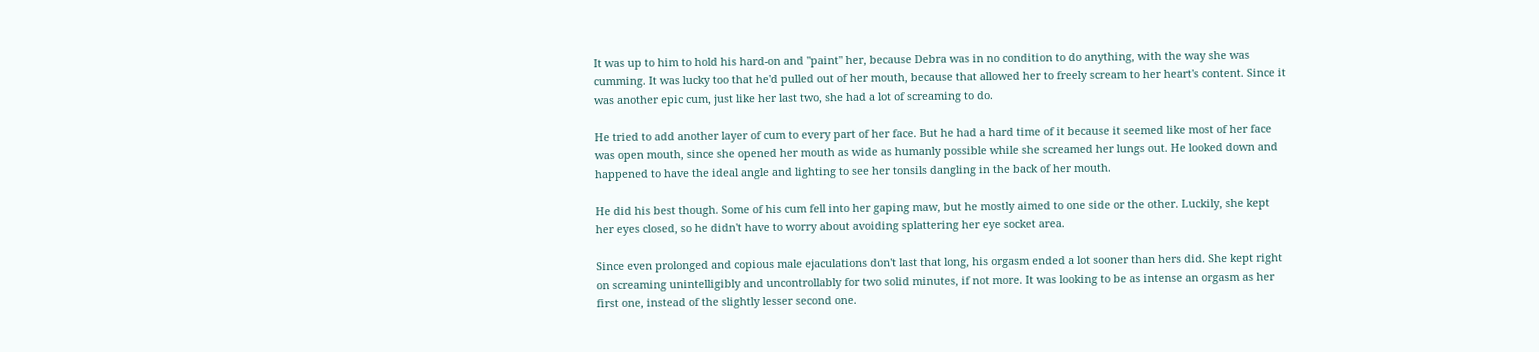It was up to him to hold his hard-on and "paint" her, because Debra was in no condition to do anything, with the way she was cumming. It was lucky too that he'd pulled out of her mouth, because that allowed her to freely scream to her heart's content. Since it was another epic cum, just like her last two, she had a lot of screaming to do.

He tried to add another layer of cum to every part of her face. But he had a hard time of it because it seemed like most of her face was open mouth, since she opened her mouth as wide as humanly possible while she screamed her lungs out. He looked down and happened to have the ideal angle and lighting to see her tonsils dangling in the back of her mouth.

He did his best though. Some of his cum fell into her gaping maw, but he mostly aimed to one side or the other. Luckily, she kept her eyes closed, so he didn't have to worry about avoiding splattering her eye socket area.

Since even prolonged and copious male ejaculations don't last that long, his orgasm ended a lot sooner than hers did. She kept right on screaming unintelligibly and uncontrollably for two solid minutes, if not more. It was looking to be as intense an orgasm as her first one, instead of the slightly lesser second one.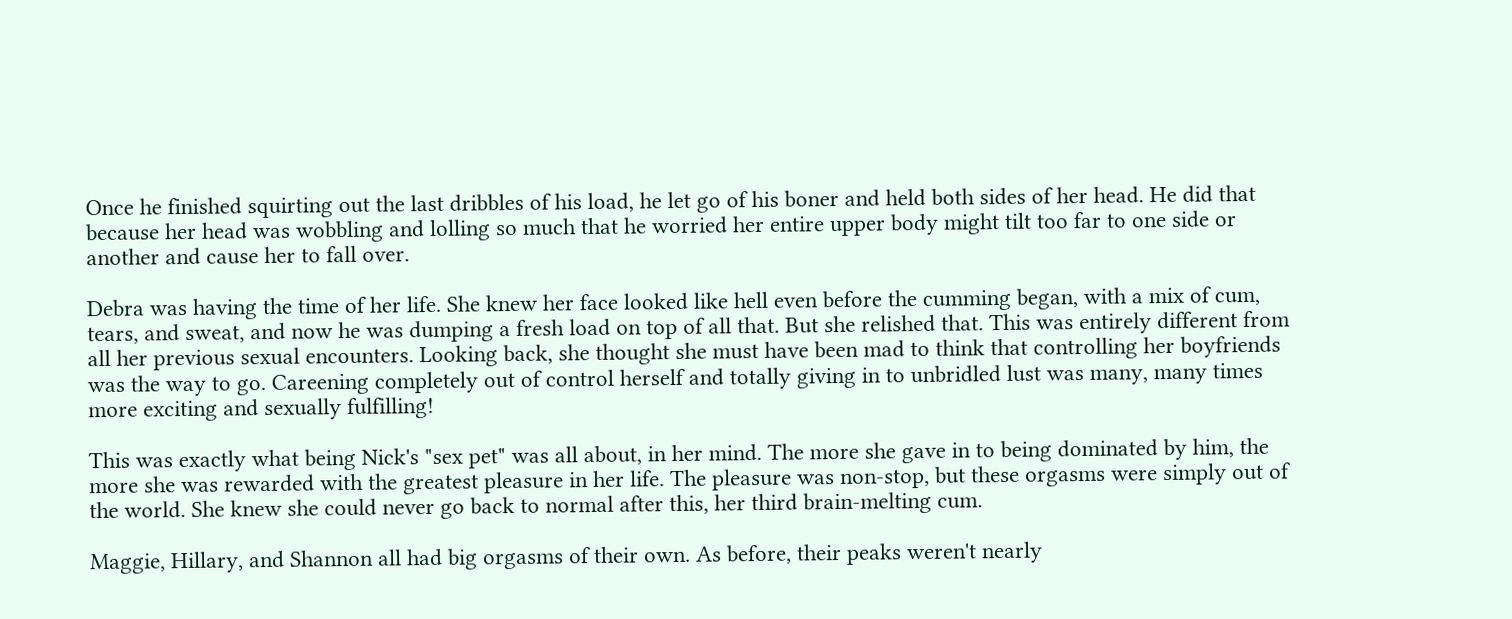Once he finished squirting out the last dribbles of his load, he let go of his boner and held both sides of her head. He did that because her head was wobbling and lolling so much that he worried her entire upper body might tilt too far to one side or another and cause her to fall over.

Debra was having the time of her life. She knew her face looked like hell even before the cumming began, with a mix of cum, tears, and sweat, and now he was dumping a fresh load on top of all that. But she relished that. This was entirely different from all her previous sexual encounters. Looking back, she thought she must have been mad to think that controlling her boyfriends was the way to go. Careening completely out of control herself and totally giving in to unbridled lust was many, many times more exciting and sexually fulfilling!

This was exactly what being Nick's "sex pet" was all about, in her mind. The more she gave in to being dominated by him, the more she was rewarded with the greatest pleasure in her life. The pleasure was non-stop, but these orgasms were simply out of the world. She knew she could never go back to normal after this, her third brain-melting cum.

Maggie, Hillary, and Shannon all had big orgasms of their own. As before, their peaks weren't nearly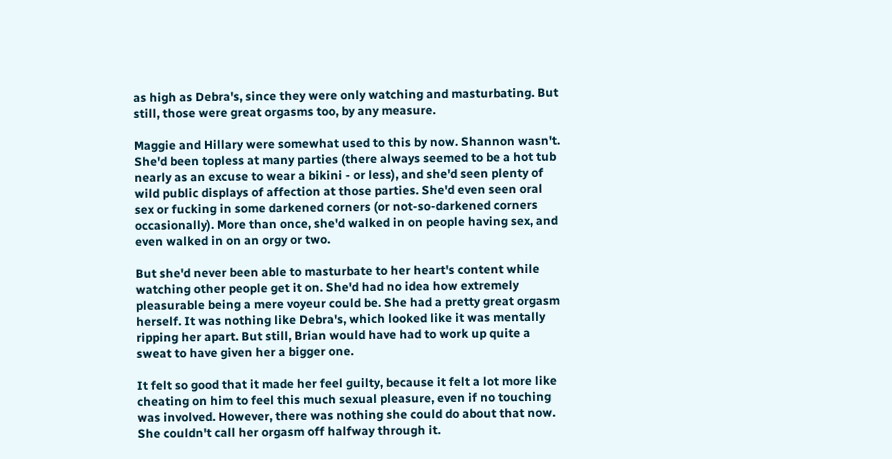as high as Debra's, since they were only watching and masturbating. But still, those were great orgasms too, by any measure.

Maggie and Hillary were somewhat used to this by now. Shannon wasn't. She'd been topless at many parties (there always seemed to be a hot tub nearly as an excuse to wear a bikini - or less), and she'd seen plenty of wild public displays of affection at those parties. She'd even seen oral sex or fucking in some darkened corners (or not-so-darkened corners occasionally). More than once, she'd walked in on people having sex, and even walked in on an orgy or two.

But she'd never been able to masturbate to her heart's content while watching other people get it on. She'd had no idea how extremely pleasurable being a mere voyeur could be. She had a pretty great orgasm herself. It was nothing like Debra's, which looked like it was mentally ripping her apart. But still, Brian would have had to work up quite a sweat to have given her a bigger one.

It felt so good that it made her feel guilty, because it felt a lot more like cheating on him to feel this much sexual pleasure, even if no touching was involved. However, there was nothing she could do about that now. She couldn't call her orgasm off halfway through it.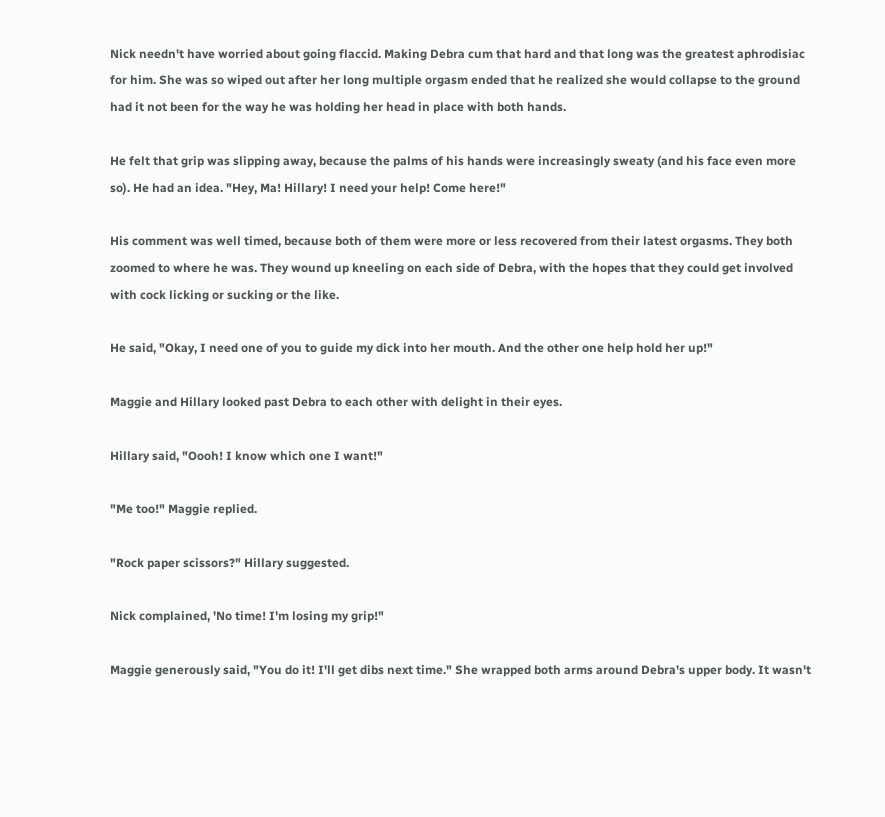Nick needn't have worried about going flaccid. Making Debra cum that hard and that long was the greatest aphrodisiac for him. She was so wiped out after her long multiple orgasm ended that he realized she would collapse to the ground had it not been for the way he was holding her head in place with both hands.

He felt that grip was slipping away, because the palms of his hands were increasingly sweaty (and his face even more so). He had an idea. "Hey, Ma! Hillary! I need your help! Come here!"

His comment was well timed, because both of them were more or less recovered from their latest orgasms. They both zoomed to where he was. They wound up kneeling on each side of Debra, with the hopes that they could get involved with cock licking or sucking or the like.

He said, "Okay, I need one of you to guide my dick into her mouth. And the other one help hold her up!"

Maggie and Hillary looked past Debra to each other with delight in their eyes.

Hillary said, "Oooh! I know which one I want!"

"Me too!" Maggie replied.

"Rock paper scissors?" Hillary suggested.

Nick complained, 'No time! I'm losing my grip!"

Maggie generously said, "You do it! I'll get dibs next time." She wrapped both arms around Debra's upper body. It wasn't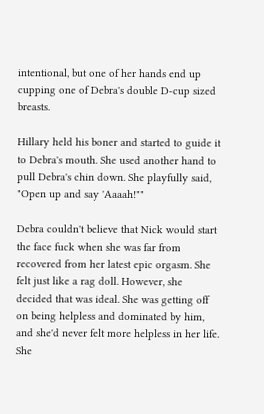intentional, but one of her hands end up cupping one of Debra's double D-cup sized breasts.

Hillary held his boner and started to guide it to Debra's mouth. She used another hand to pull Debra's chin down. She playfully said, "Open up and say 'Aaaah!""

Debra couldn't believe that Nick would start the face fuck when she was far from recovered from her latest epic orgasm. She felt just like a rag doll. However, she decided that was ideal. She was getting off on being helpless and dominated by him, and she'd never felt more helpless in her life. She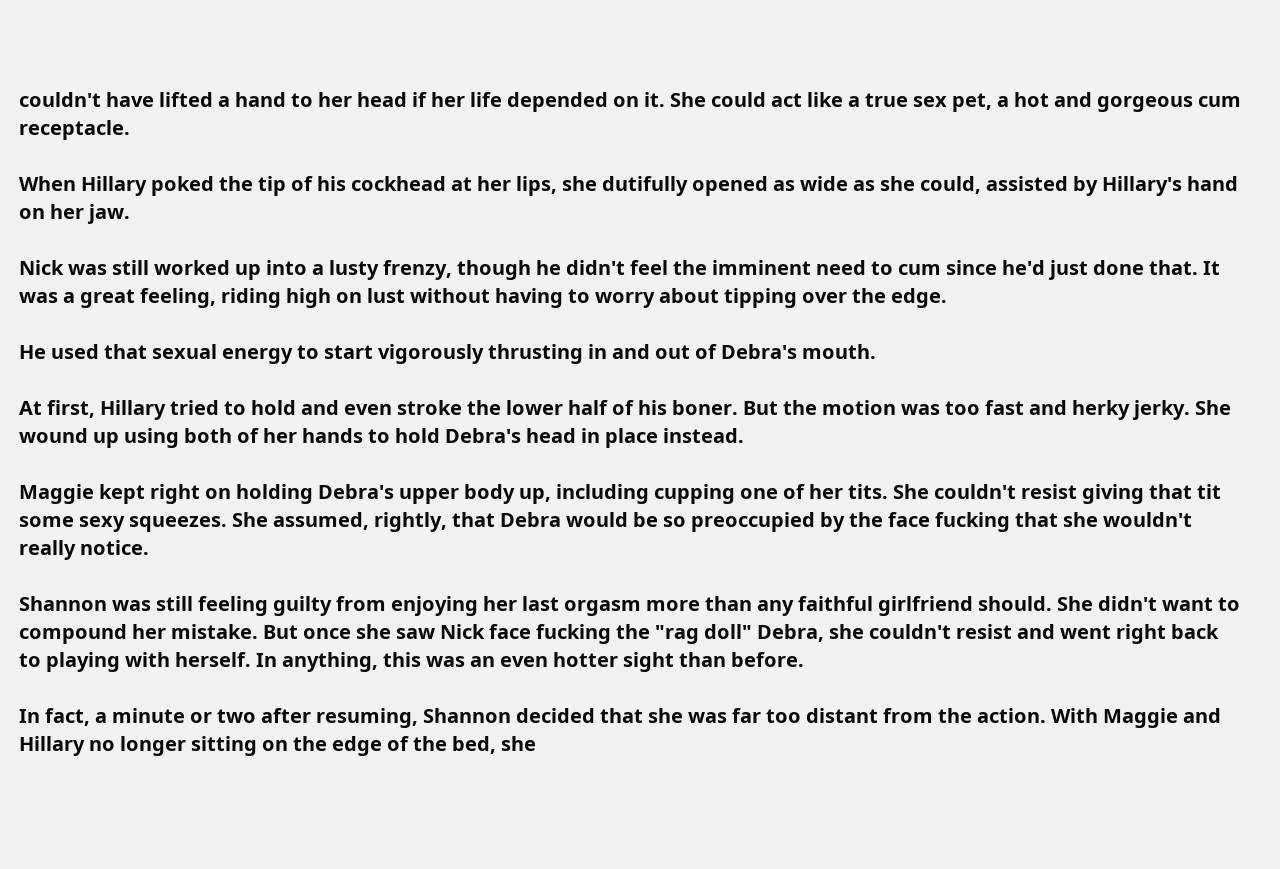couldn't have lifted a hand to her head if her life depended on it. She could act like a true sex pet, a hot and gorgeous cum receptacle.

When Hillary poked the tip of his cockhead at her lips, she dutifully opened as wide as she could, assisted by Hillary's hand on her jaw.

Nick was still worked up into a lusty frenzy, though he didn't feel the imminent need to cum since he'd just done that. It was a great feeling, riding high on lust without having to worry about tipping over the edge.

He used that sexual energy to start vigorously thrusting in and out of Debra's mouth.

At first, Hillary tried to hold and even stroke the lower half of his boner. But the motion was too fast and herky jerky. She wound up using both of her hands to hold Debra's head in place instead.

Maggie kept right on holding Debra's upper body up, including cupping one of her tits. She couldn't resist giving that tit some sexy squeezes. She assumed, rightly, that Debra would be so preoccupied by the face fucking that she wouldn't really notice.

Shannon was still feeling guilty from enjoying her last orgasm more than any faithful girlfriend should. She didn't want to compound her mistake. But once she saw Nick face fucking the "rag doll" Debra, she couldn't resist and went right back to playing with herself. In anything, this was an even hotter sight than before.

In fact, a minute or two after resuming, Shannon decided that she was far too distant from the action. With Maggie and Hillary no longer sitting on the edge of the bed, she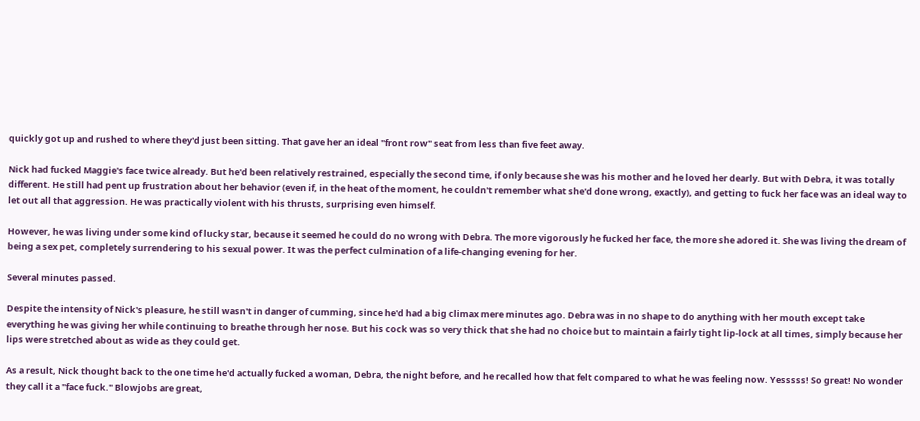quickly got up and rushed to where they'd just been sitting. That gave her an ideal "front row" seat from less than five feet away.

Nick had fucked Maggie's face twice already. But he'd been relatively restrained, especially the second time, if only because she was his mother and he loved her dearly. But with Debra, it was totally different. He still had pent up frustration about her behavior (even if, in the heat of the moment, he couldn't remember what she'd done wrong, exactly), and getting to fuck her face was an ideal way to let out all that aggression. He was practically violent with his thrusts, surprising even himself.

However, he was living under some kind of lucky star, because it seemed he could do no wrong with Debra. The more vigorously he fucked her face, the more she adored it. She was living the dream of being a sex pet, completely surrendering to his sexual power. It was the perfect culmination of a life-changing evening for her.

Several minutes passed.

Despite the intensity of Nick's pleasure, he still wasn't in danger of cumming, since he'd had a big climax mere minutes ago. Debra was in no shape to do anything with her mouth except take everything he was giving her while continuing to breathe through her nose. But his cock was so very thick that she had no choice but to maintain a fairly tight lip-lock at all times, simply because her lips were stretched about as wide as they could get.

As a result, Nick thought back to the one time he'd actually fucked a woman, Debra, the night before, and he recalled how that felt compared to what he was feeling now. Yesssss! So great! No wonder they call it a "face fuck." Blowjobs are great,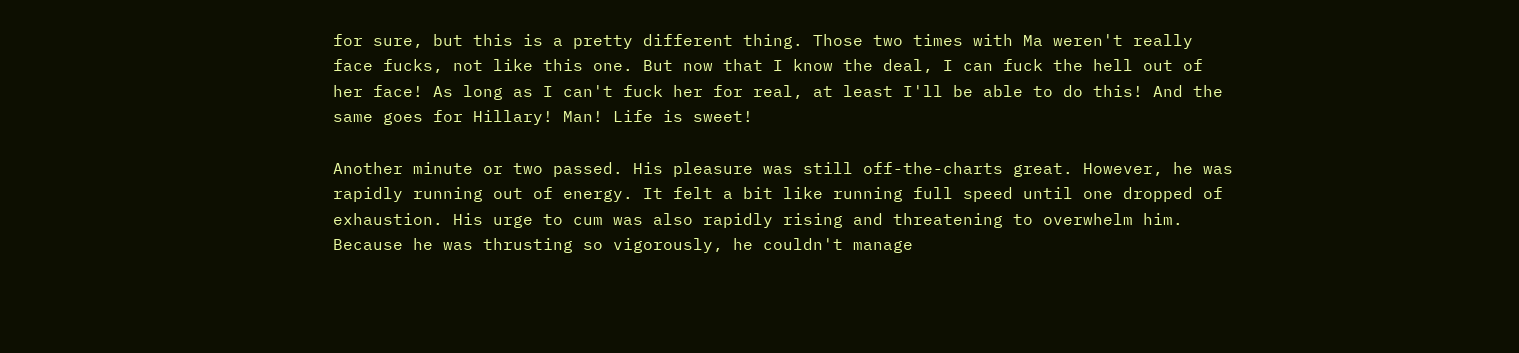for sure, but this is a pretty different thing. Those two times with Ma weren't really face fucks, not like this one. But now that I know the deal, I can fuck the hell out of her face! As long as I can't fuck her for real, at least I'll be able to do this! And the same goes for Hillary! Man! Life is sweet!

Another minute or two passed. His pleasure was still off-the-charts great. However, he was rapidly running out of energy. It felt a bit like running full speed until one dropped of exhaustion. His urge to cum was also rapidly rising and threatening to overwhelm him. Because he was thrusting so vigorously, he couldn't manage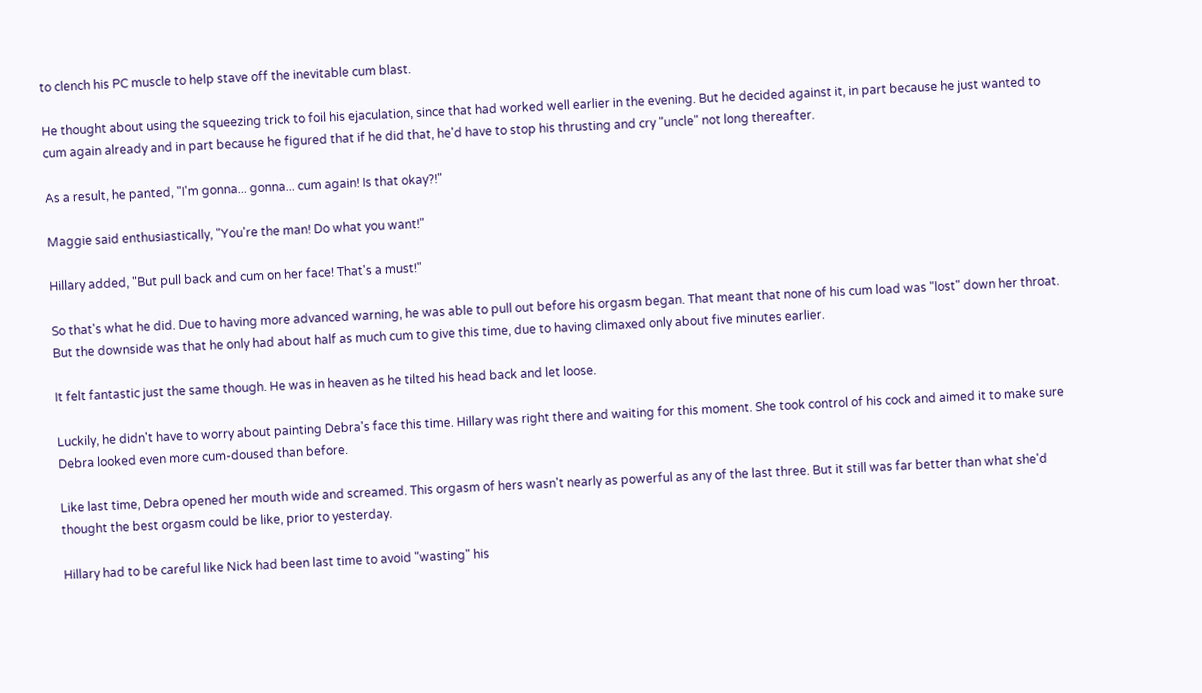to clench his PC muscle to help stave off the inevitable cum blast.

He thought about using the squeezing trick to foil his ejaculation, since that had worked well earlier in the evening. But he decided against it, in part because he just wanted to cum again already and in part because he figured that if he did that, he'd have to stop his thrusting and cry "uncle" not long thereafter.

As a result, he panted, "I'm gonna... gonna... cum again! Is that okay?!"

Maggie said enthusiastically, "You're the man! Do what you want!"

Hillary added, "But pull back and cum on her face! That's a must!"

So that's what he did. Due to having more advanced warning, he was able to pull out before his orgasm began. That meant that none of his cum load was "lost" down her throat. But the downside was that he only had about half as much cum to give this time, due to having climaxed only about five minutes earlier.

It felt fantastic just the same though. He was in heaven as he tilted his head back and let loose.

Luckily, he didn't have to worry about painting Debra's face this time. Hillary was right there and waiting for this moment. She took control of his cock and aimed it to make sure Debra looked even more cum-doused than before.

Like last time, Debra opened her mouth wide and screamed. This orgasm of hers wasn't nearly as powerful as any of the last three. But it still was far better than what she'd thought the best orgasm could be like, prior to yesterday.

Hillary had to be careful like Nick had been last time to avoid "wasting" his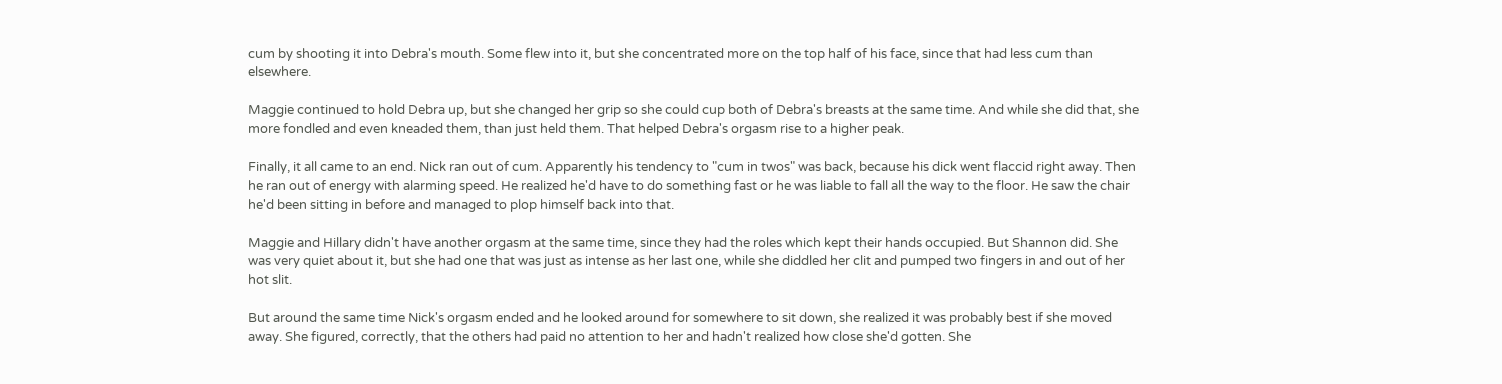cum by shooting it into Debra's mouth. Some flew into it, but she concentrated more on the top half of his face, since that had less cum than elsewhere.

Maggie continued to hold Debra up, but she changed her grip so she could cup both of Debra's breasts at the same time. And while she did that, she more fondled and even kneaded them, than just held them. That helped Debra's orgasm rise to a higher peak.

Finally, it all came to an end. Nick ran out of cum. Apparently his tendency to "cum in twos" was back, because his dick went flaccid right away. Then he ran out of energy with alarming speed. He realized he'd have to do something fast or he was liable to fall all the way to the floor. He saw the chair he'd been sitting in before and managed to plop himself back into that.

Maggie and Hillary didn't have another orgasm at the same time, since they had the roles which kept their hands occupied. But Shannon did. She was very quiet about it, but she had one that was just as intense as her last one, while she diddled her clit and pumped two fingers in and out of her hot slit.

But around the same time Nick's orgasm ended and he looked around for somewhere to sit down, she realized it was probably best if she moved away. She figured, correctly, that the others had paid no attention to her and hadn't realized how close she'd gotten. She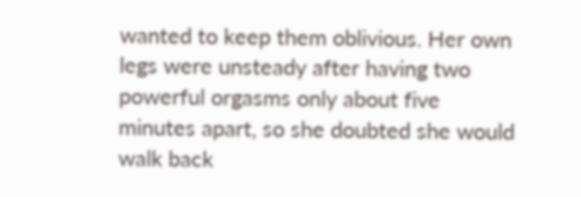wanted to keep them oblivious. Her own legs were unsteady after having two powerful orgasms only about five minutes apart, so she doubted she would walk back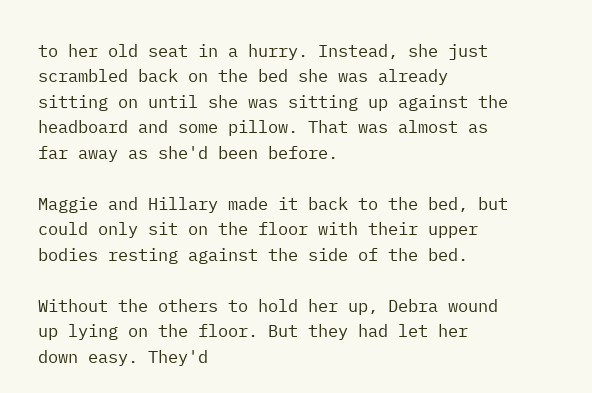to her old seat in a hurry. Instead, she just scrambled back on the bed she was already sitting on until she was sitting up against the headboard and some pillow. That was almost as far away as she'd been before.

Maggie and Hillary made it back to the bed, but could only sit on the floor with their upper bodies resting against the side of the bed.

Without the others to hold her up, Debra wound up lying on the floor. But they had let her down easy. They'd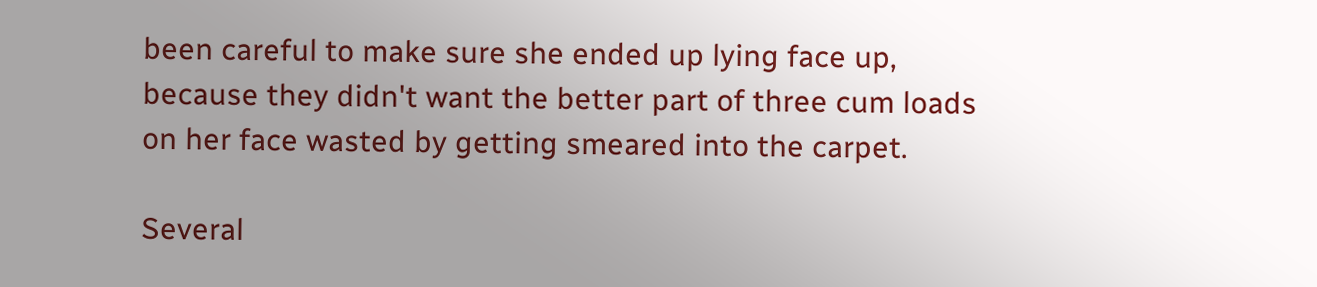been careful to make sure she ended up lying face up, because they didn't want the better part of three cum loads on her face wasted by getting smeared into the carpet.

Several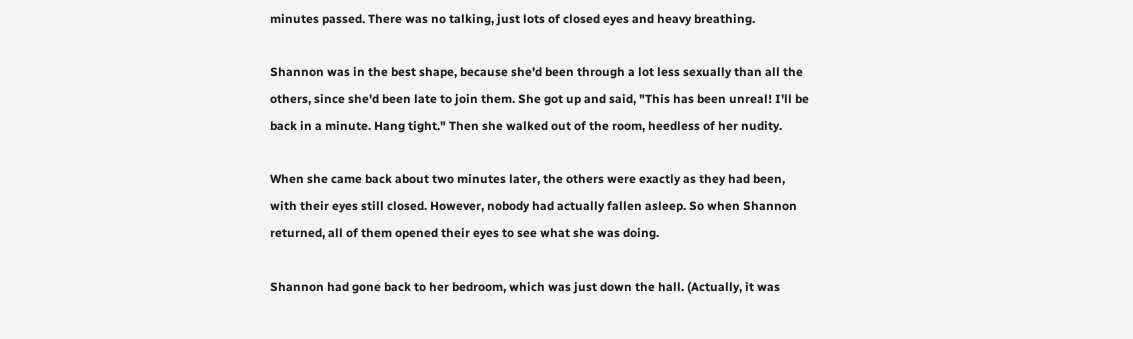minutes passed. There was no talking, just lots of closed eyes and heavy breathing.

Shannon was in the best shape, because she'd been through a lot less sexually than all the others, since she'd been late to join them. She got up and said, "This has been unreal! I'll be back in a minute. Hang tight." Then she walked out of the room, heedless of her nudity.

When she came back about two minutes later, the others were exactly as they had been, with their eyes still closed. However, nobody had actually fallen asleep. So when Shannon returned, all of them opened their eyes to see what she was doing.

Shannon had gone back to her bedroom, which was just down the hall. (Actually, it was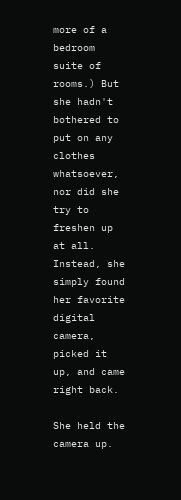more of a bedroom suite of rooms.) But she hadn't bothered to put on any clothes whatsoever, nor did she try to freshen up at all. Instead, she simply found her favorite digital camera, picked it up, and came right back.

She held the camera up.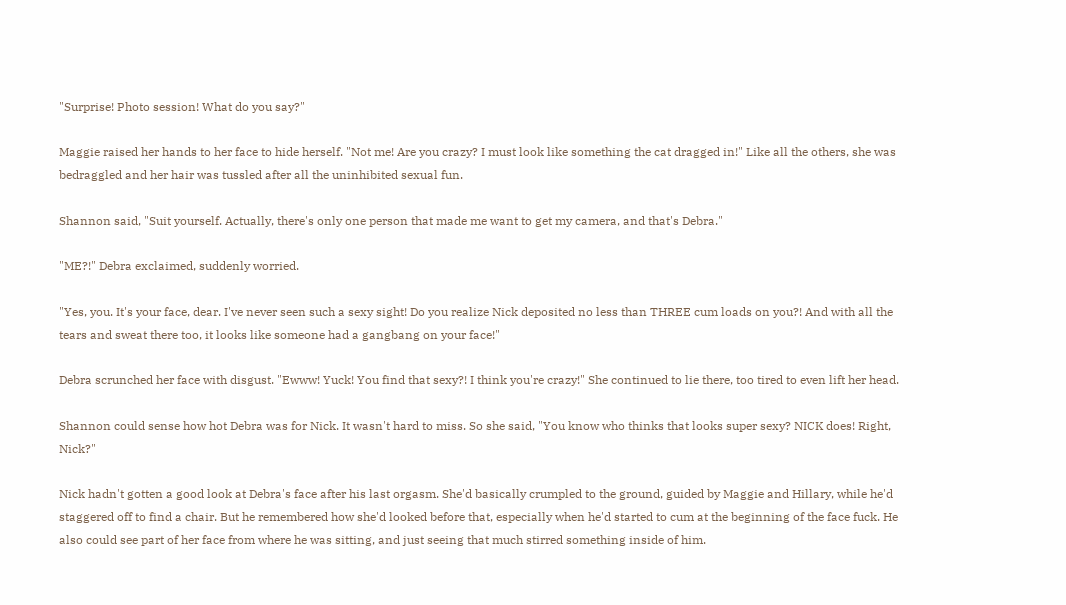"Surprise! Photo session! What do you say?"

Maggie raised her hands to her face to hide herself. "Not me! Are you crazy? I must look like something the cat dragged in!" Like all the others, she was bedraggled and her hair was tussled after all the uninhibited sexual fun.

Shannon said, "Suit yourself. Actually, there's only one person that made me want to get my camera, and that's Debra."

"ME?!" Debra exclaimed, suddenly worried.

"Yes, you. It's your face, dear. I've never seen such a sexy sight! Do you realize Nick deposited no less than THREE cum loads on you?! And with all the tears and sweat there too, it looks like someone had a gangbang on your face!"

Debra scrunched her face with disgust. "Ewww! Yuck! You find that sexy?! I think you're crazy!" She continued to lie there, too tired to even lift her head.

Shannon could sense how hot Debra was for Nick. It wasn't hard to miss. So she said, "You know who thinks that looks super sexy? NICK does! Right, Nick?"

Nick hadn't gotten a good look at Debra's face after his last orgasm. She'd basically crumpled to the ground, guided by Maggie and Hillary, while he'd staggered off to find a chair. But he remembered how she'd looked before that, especially when he'd started to cum at the beginning of the face fuck. He also could see part of her face from where he was sitting, and just seeing that much stirred something inside of him.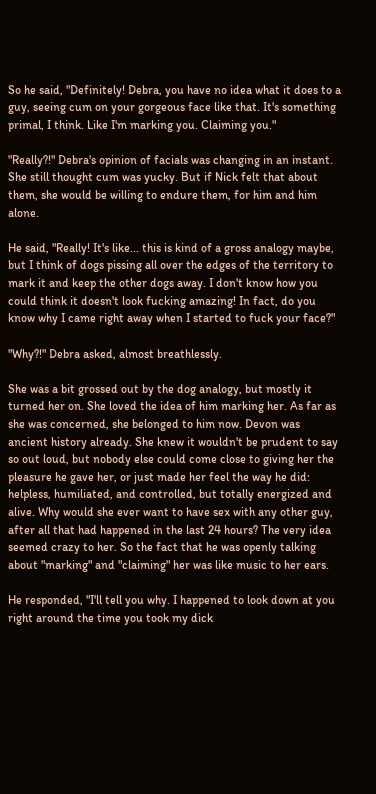So he said, "Definitely! Debra, you have no idea what it does to a guy, seeing cum on your gorgeous face like that. It's something primal, I think. Like I'm marking you. Claiming you."

"Really?!" Debra's opinion of facials was changing in an instant. She still thought cum was yucky. But if Nick felt that about them, she would be willing to endure them, for him and him alone.

He said, "Really! It's like... this is kind of a gross analogy maybe, but I think of dogs pissing all over the edges of the territory to mark it and keep the other dogs away. I don't know how you could think it doesn't look fucking amazing! In fact, do you know why I came right away when I started to fuck your face?"

"Why?!" Debra asked, almost breathlessly.

She was a bit grossed out by the dog analogy, but mostly it turned her on. She loved the idea of him marking her. As far as she was concerned, she belonged to him now. Devon was ancient history already. She knew it wouldn't be prudent to say so out loud, but nobody else could come close to giving her the pleasure he gave her, or just made her feel the way he did: helpless, humiliated, and controlled, but totally energized and alive. Why would she ever want to have sex with any other guy, after all that had happened in the last 24 hours? The very idea seemed crazy to her. So the fact that he was openly talking about "marking" and "claiming" her was like music to her ears.

He responded, "I'll tell you why. I happened to look down at you right around the time you took my dick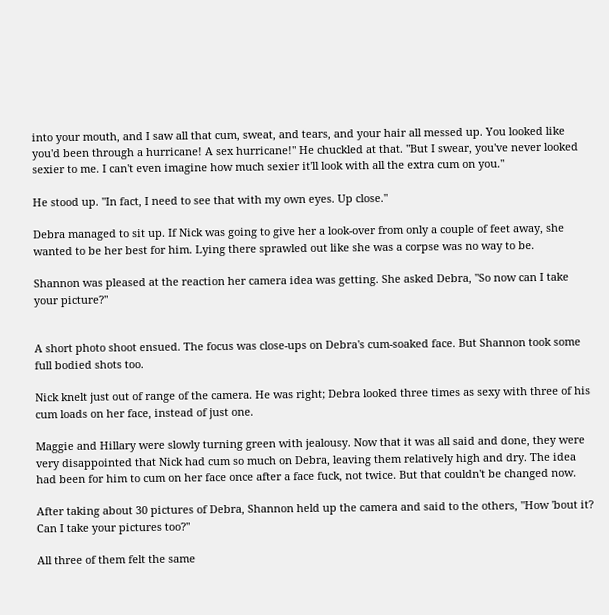into your mouth, and I saw all that cum, sweat, and tears, and your hair all messed up. You looked like you'd been through a hurricane! A sex hurricane!" He chuckled at that. "But I swear, you've never looked sexier to me. I can't even imagine how much sexier it'll look with all the extra cum on you."

He stood up. "In fact, I need to see that with my own eyes. Up close."

Debra managed to sit up. If Nick was going to give her a look-over from only a couple of feet away, she wanted to be her best for him. Lying there sprawled out like she was a corpse was no way to be.

Shannon was pleased at the reaction her camera idea was getting. She asked Debra, "So now can I take your picture?"


A short photo shoot ensued. The focus was close-ups on Debra's cum-soaked face. But Shannon took some full bodied shots too.

Nick knelt just out of range of the camera. He was right; Debra looked three times as sexy with three of his cum loads on her face, instead of just one.

Maggie and Hillary were slowly turning green with jealousy. Now that it was all said and done, they were very disappointed that Nick had cum so much on Debra, leaving them relatively high and dry. The idea had been for him to cum on her face once after a face fuck, not twice. But that couldn't be changed now.

After taking about 30 pictures of Debra, Shannon held up the camera and said to the others, "How 'bout it? Can I take your pictures too?"

All three of them felt the same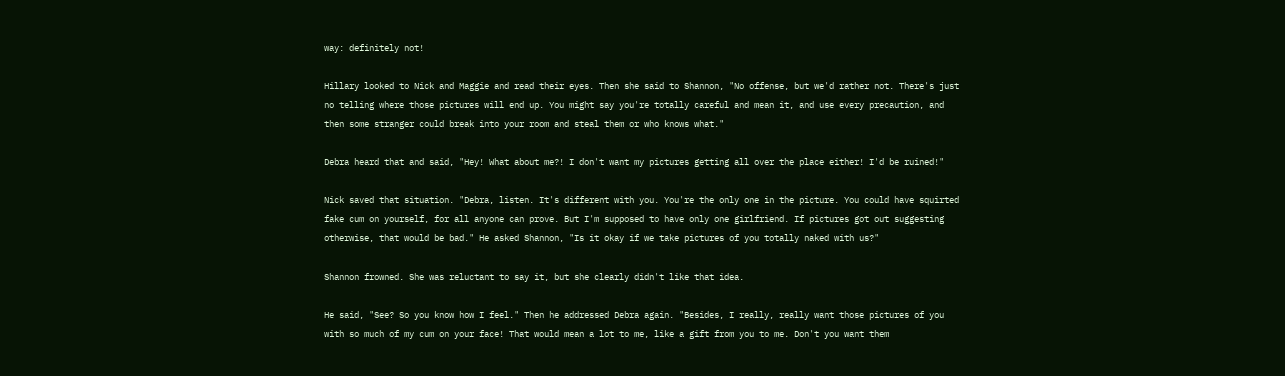way: definitely not!

Hillary looked to Nick and Maggie and read their eyes. Then she said to Shannon, "No offense, but we'd rather not. There's just no telling where those pictures will end up. You might say you're totally careful and mean it, and use every precaution, and then some stranger could break into your room and steal them or who knows what."

Debra heard that and said, "Hey! What about me?! I don't want my pictures getting all over the place either! I'd be ruined!"

Nick saved that situation. "Debra, listen. It's different with you. You're the only one in the picture. You could have squirted fake cum on yourself, for all anyone can prove. But I'm supposed to have only one girlfriend. If pictures got out suggesting otherwise, that would be bad." He asked Shannon, "Is it okay if we take pictures of you totally naked with us?"

Shannon frowned. She was reluctant to say it, but she clearly didn't like that idea.

He said, "See? So you know how I feel." Then he addressed Debra again. "Besides, I really, really want those pictures of you with so much of my cum on your face! That would mean a lot to me, like a gift from you to me. Don't you want them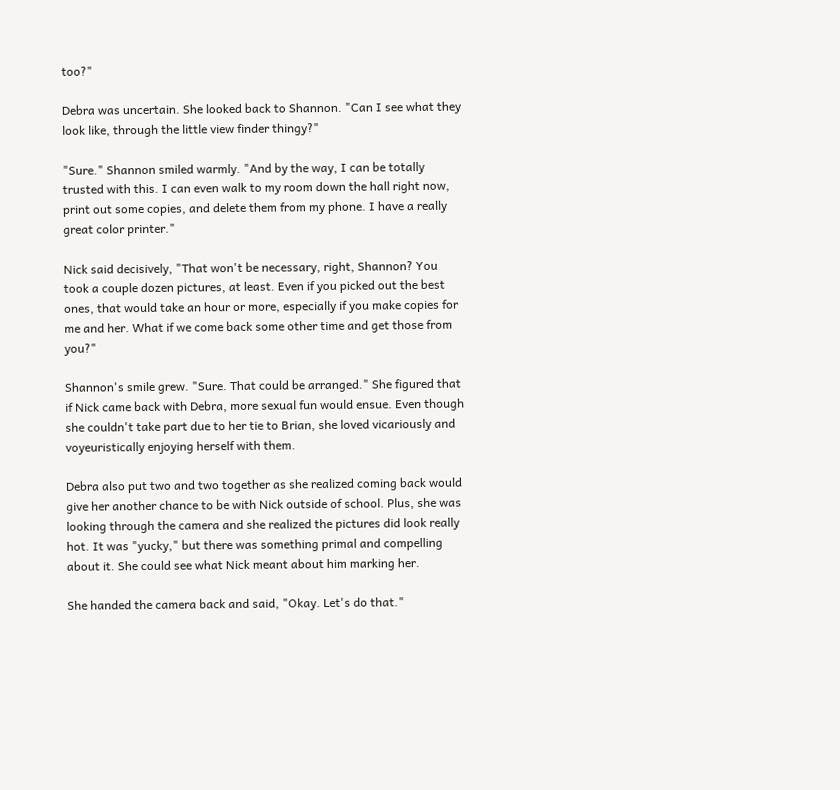too?"

Debra was uncertain. She looked back to Shannon. "Can I see what they look like, through the little view finder thingy?"

"Sure." Shannon smiled warmly. "And by the way, I can be totally trusted with this. I can even walk to my room down the hall right now, print out some copies, and delete them from my phone. I have a really great color printer."

Nick said decisively, "That won't be necessary, right, Shannon? You took a couple dozen pictures, at least. Even if you picked out the best ones, that would take an hour or more, especially if you make copies for me and her. What if we come back some other time and get those from you?"

Shannon's smile grew. "Sure. That could be arranged." She figured that if Nick came back with Debra, more sexual fun would ensue. Even though she couldn't take part due to her tie to Brian, she loved vicariously and voyeuristically enjoying herself with them.

Debra also put two and two together as she realized coming back would give her another chance to be with Nick outside of school. Plus, she was looking through the camera and she realized the pictures did look really hot. It was "yucky," but there was something primal and compelling about it. She could see what Nick meant about him marking her.

She handed the camera back and said, "Okay. Let's do that."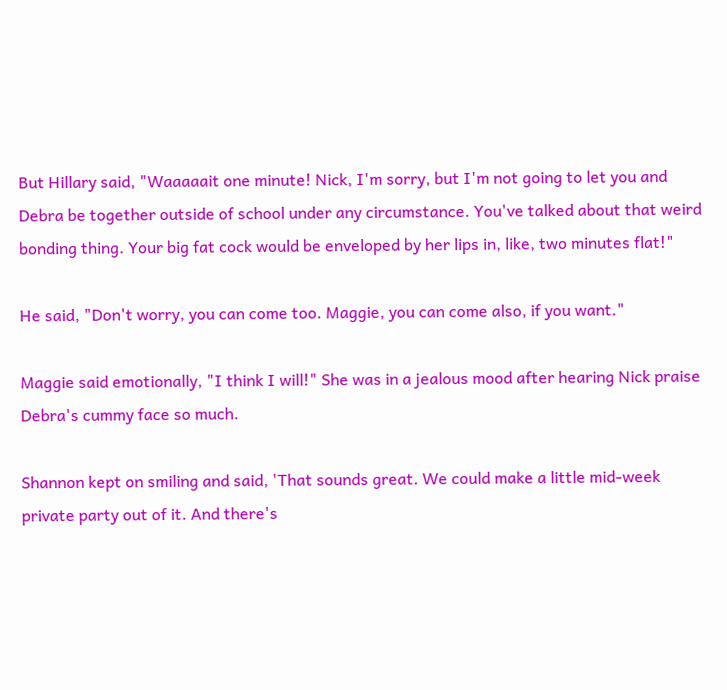But Hillary said, "Waaaaait one minute! Nick, I'm sorry, but I'm not going to let you and Debra be together outside of school under any circumstance. You've talked about that weird bonding thing. Your big fat cock would be enveloped by her lips in, like, two minutes flat!"

He said, "Don't worry, you can come too. Maggie, you can come also, if you want."

Maggie said emotionally, "I think I will!" She was in a jealous mood after hearing Nick praise Debra's cummy face so much.

Shannon kept on smiling and said, 'That sounds great. We could make a little mid-week private party out of it. And there's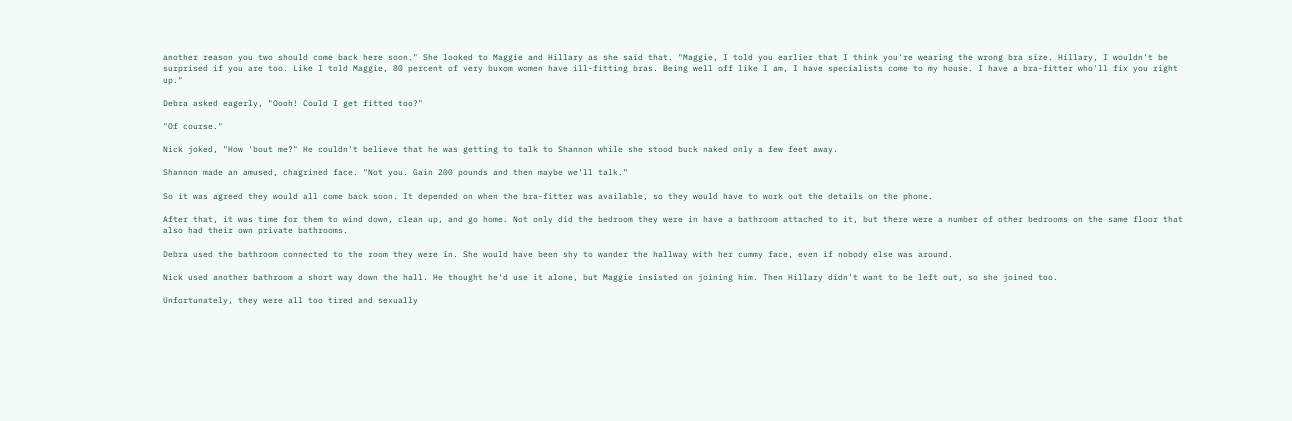another reason you two should come back here soon." She looked to Maggie and Hillary as she said that. "Maggie, I told you earlier that I think you're wearing the wrong bra size. Hillary, I wouldn't be surprised if you are too. Like I told Maggie, 80 percent of very buxom women have ill-fitting bras. Being well off like I am, I have specialists come to my house. I have a bra-fitter who'll fix you right up."

Debra asked eagerly, "Oooh! Could I get fitted too?"

"Of course."

Nick joked, "How 'bout me?" He couldn't believe that he was getting to talk to Shannon while she stood buck naked only a few feet away.

Shannon made an amused, chagrined face. "Not you. Gain 200 pounds and then maybe we'll talk."

So it was agreed they would all come back soon. It depended on when the bra-fitter was available, so they would have to work out the details on the phone.

After that, it was time for them to wind down, clean up, and go home. Not only did the bedroom they were in have a bathroom attached to it, but there were a number of other bedrooms on the same floor that also had their own private bathrooms.

Debra used the bathroom connected to the room they were in. She would have been shy to wander the hallway with her cummy face, even if nobody else was around.

Nick used another bathroom a short way down the hall. He thought he'd use it alone, but Maggie insisted on joining him. Then Hillary didn't want to be left out, so she joined too.

Unfortunately, they were all too tired and sexually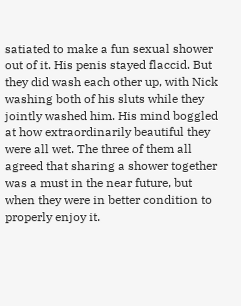satiated to make a fun sexual shower out of it. His penis stayed flaccid. But they did wash each other up, with Nick washing both of his sluts while they jointly washed him. His mind boggled at how extraordinarily beautiful they were all wet. The three of them all agreed that sharing a shower together was a must in the near future, but when they were in better condition to properly enjoy it.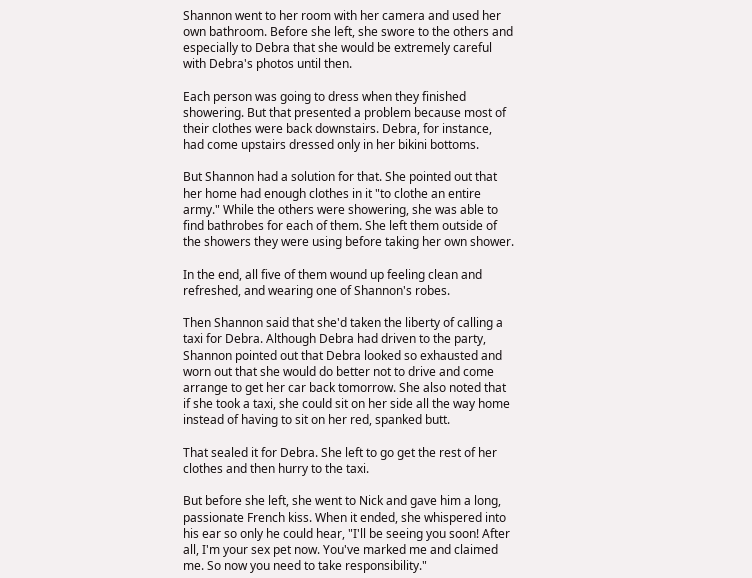Shannon went to her room with her camera and used her own bathroom. Before she left, she swore to the others and especially to Debra that she would be extremely careful with Debra's photos until then.

Each person was going to dress when they finished showering. But that presented a problem because most of their clothes were back downstairs. Debra, for instance, had come upstairs dressed only in her bikini bottoms.

But Shannon had a solution for that. She pointed out that her home had enough clothes in it "to clothe an entire army." While the others were showering, she was able to find bathrobes for each of them. She left them outside of the showers they were using before taking her own shower.

In the end, all five of them wound up feeling clean and refreshed, and wearing one of Shannon's robes.

Then Shannon said that she'd taken the liberty of calling a taxi for Debra. Although Debra had driven to the party, Shannon pointed out that Debra looked so exhausted and worn out that she would do better not to drive and come arrange to get her car back tomorrow. She also noted that if she took a taxi, she could sit on her side all the way home instead of having to sit on her red, spanked butt.

That sealed it for Debra. She left to go get the rest of her clothes and then hurry to the taxi.

But before she left, she went to Nick and gave him a long, passionate French kiss. When it ended, she whispered into his ear so only he could hear, "I'll be seeing you soon! After all, I'm your sex pet now. You've marked me and claimed me. So now you need to take responsibility."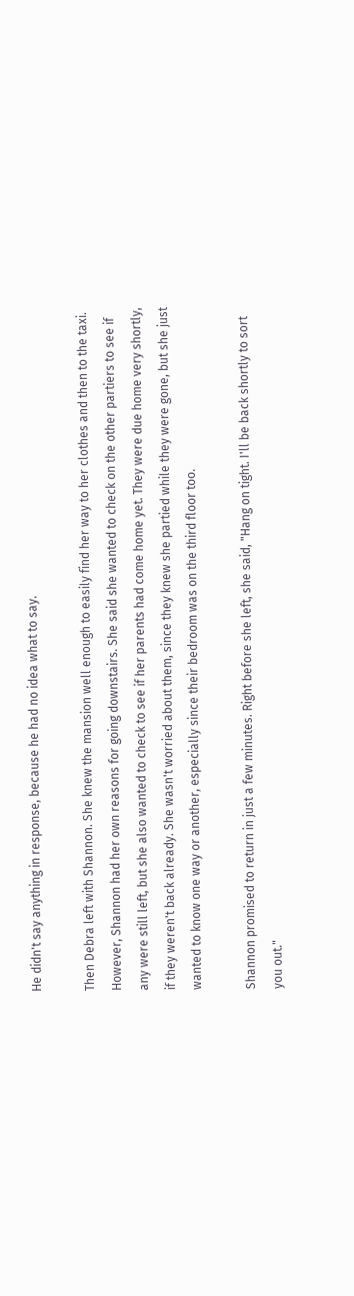He didn't say anything in response, because he had no idea what to say.

Then Debra left with Shannon. She knew the mansion well enough to easily find her way to her clothes and then to the taxi. However, Shannon had her own reasons for going downstairs. She said she wanted to check on the other partiers to see if any were still left, but she also wanted to check to see if her parents had come home yet. They were due home very shortly, if they weren't back already. She wasn't worried about them, since they knew she partied while they were gone, but she just wanted to know one way or another, especially since their bedroom was on the third floor too.

Shannon promised to return in just a few minutes. Right before she left, she said, "Hang on tight. I'll be back shortly to sort you out."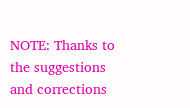NOTE: Thanks to the suggestions and corrections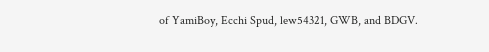of YamiBoy, Ecchi Spud, lew54321, GWB, and BDGV.